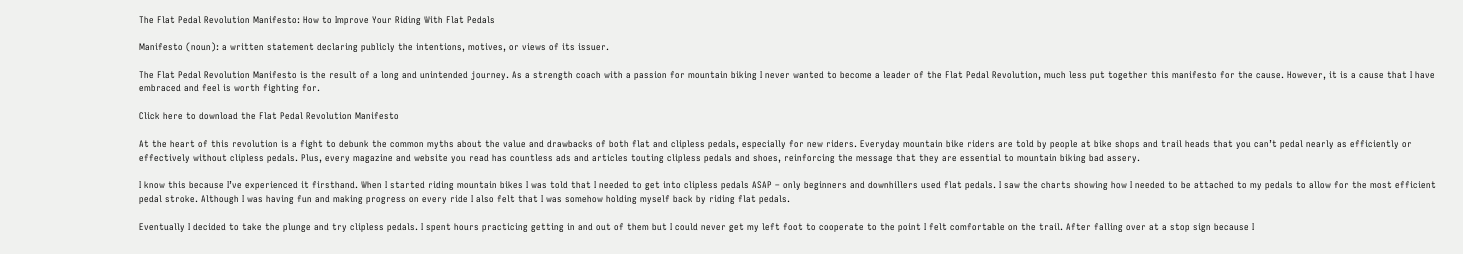The Flat Pedal Revolution Manifesto: How to Improve Your Riding With Flat Pedals

Manifesto (noun): a written statement declaring publicly the intentions, motives, or views of its issuer.

The Flat Pedal Revolution Manifesto is the result of a long and unintended journey. As a strength coach with a passion for mountain biking I never wanted to become a leader of the Flat Pedal Revolution, much less put together this manifesto for the cause. However, it is a cause that I have embraced and feel is worth fighting for.

Click here to download the Flat Pedal Revolution Manifesto

At the heart of this revolution is a fight to debunk the common myths about the value and drawbacks of both flat and clipless pedals, especially for new riders. Everyday mountain bike riders are told by people at bike shops and trail heads that you can’t pedal nearly as efficiently or effectively without clipless pedals. Plus, every magazine and website you read has countless ads and articles touting clipless pedals and shoes, reinforcing the message that they are essential to mountain biking bad assery.

I know this because I’ve experienced it firsthand. When I started riding mountain bikes I was told that I needed to get into clipless pedals ASAP – only beginners and downhillers used flat pedals. I saw the charts showing how I needed to be attached to my pedals to allow for the most efficient pedal stroke. Although I was having fun and making progress on every ride I also felt that I was somehow holding myself back by riding flat pedals.

Eventually I decided to take the plunge and try clipless pedals. I spent hours practicing getting in and out of them but I could never get my left foot to cooperate to the point I felt comfortable on the trail. After falling over at a stop sign because I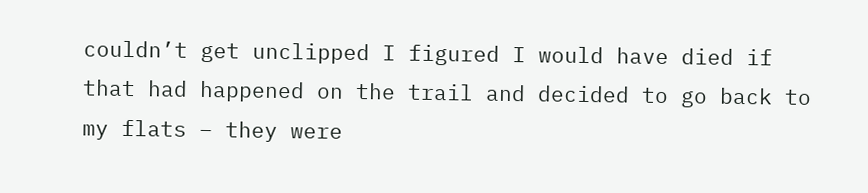couldn’t get unclipped I figured I would have died if that had happened on the trail and decided to go back to my flats – they were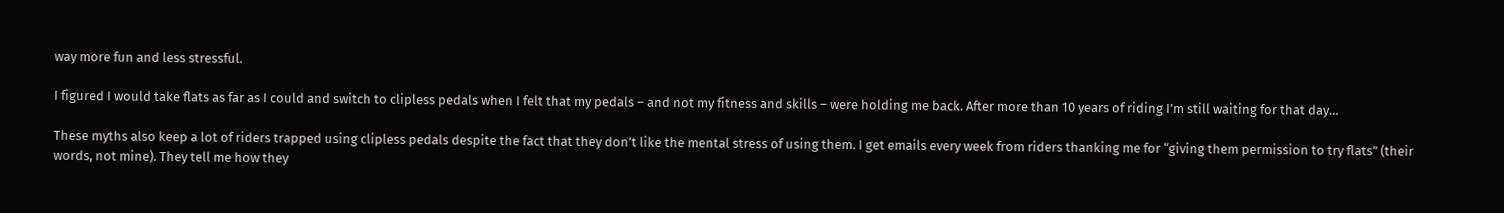way more fun and less stressful.

I figured I would take flats as far as I could and switch to clipless pedals when I felt that my pedals – and not my fitness and skills – were holding me back. After more than 10 years of riding I’m still waiting for that day…

These myths also keep a lot of riders trapped using clipless pedals despite the fact that they don’t like the mental stress of using them. I get emails every week from riders thanking me for “giving them permission to try flats” (their words, not mine). They tell me how they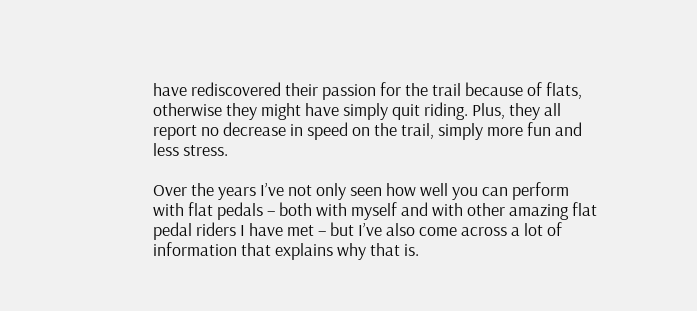have rediscovered their passion for the trail because of flats, otherwise they might have simply quit riding. Plus, they all report no decrease in speed on the trail, simply more fun and less stress.

Over the years I’ve not only seen how well you can perform with flat pedals – both with myself and with other amazing flat pedal riders I have met – but I’ve also come across a lot of information that explains why that is.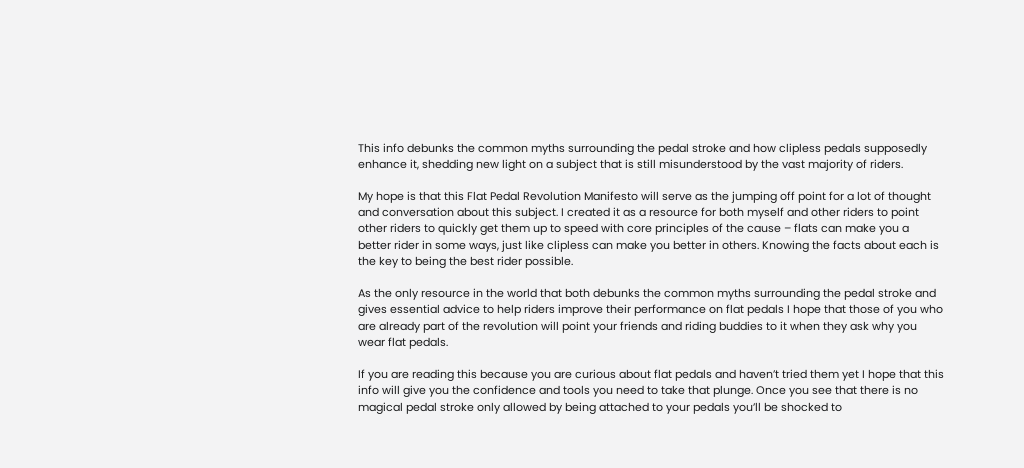This info debunks the common myths surrounding the pedal stroke and how clipless pedals supposedly enhance it, shedding new light on a subject that is still misunderstood by the vast majority of riders.

My hope is that this Flat Pedal Revolution Manifesto will serve as the jumping off point for a lot of thought and conversation about this subject. I created it as a resource for both myself and other riders to point other riders to quickly get them up to speed with core principles of the cause – flats can make you a better rider in some ways, just like clipless can make you better in others. Knowing the facts about each is the key to being the best rider possible.

As the only resource in the world that both debunks the common myths surrounding the pedal stroke and gives essential advice to help riders improve their performance on flat pedals I hope that those of you who are already part of the revolution will point your friends and riding buddies to it when they ask why you wear flat pedals.

If you are reading this because you are curious about flat pedals and haven’t tried them yet I hope that this info will give you the confidence and tools you need to take that plunge. Once you see that there is no magical pedal stroke only allowed by being attached to your pedals you’ll be shocked to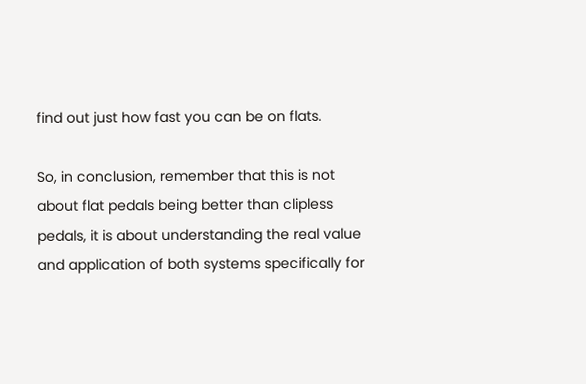find out just how fast you can be on flats.

So, in conclusion, remember that this is not about flat pedals being better than clipless pedals, it is about understanding the real value and application of both systems specifically for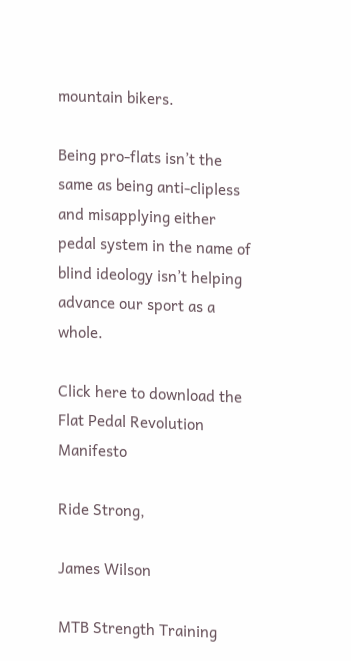mountain bikers.

Being pro-flats isn’t the same as being anti-clipless and misapplying either pedal system in the name of blind ideology isn’t helping advance our sport as a whole.

Click here to download the Flat Pedal Revolution Manifesto

Ride Strong,

James Wilson

MTB Strength Training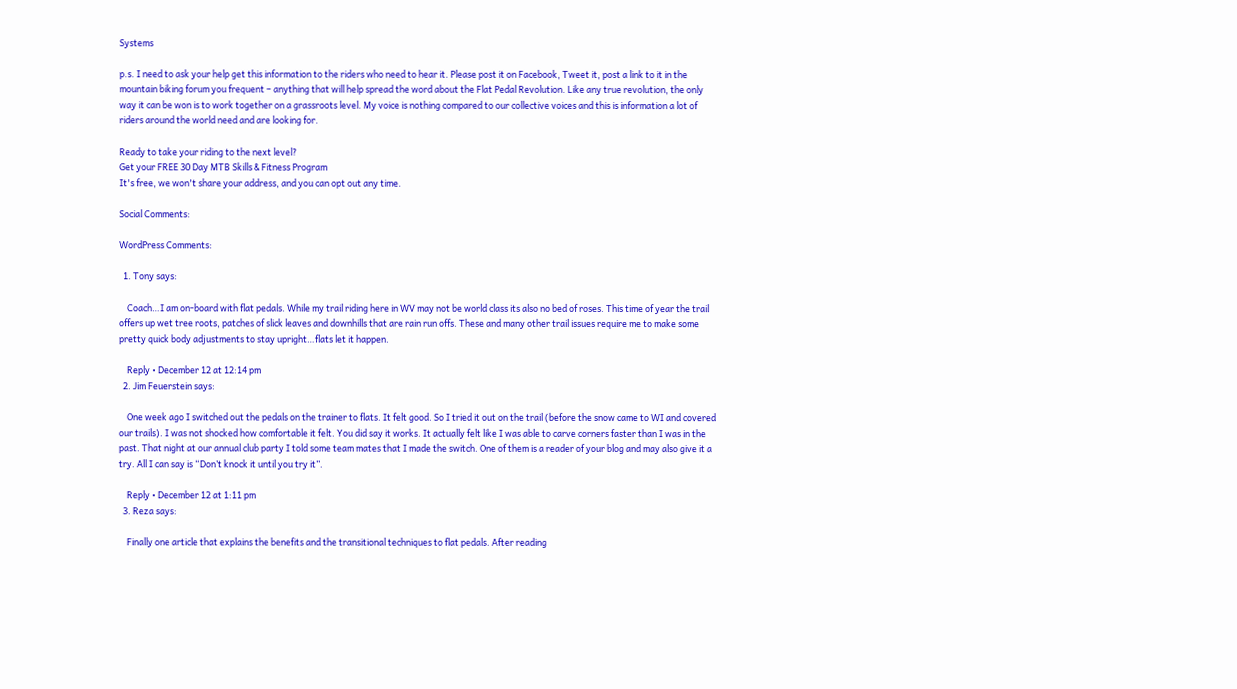Systems

p.s. I need to ask your help get this information to the riders who need to hear it. Please post it on Facebook, Tweet it, post a link to it in the mountain biking forum you frequent – anything that will help spread the word about the Flat Pedal Revolution. Like any true revolution, the only way it can be won is to work together on a grassroots level. My voice is nothing compared to our collective voices and this is information a lot of riders around the world need and are looking for.

Ready to take your riding to the next level?
Get your FREE 30 Day MTB Skills & Fitness Program
It's free, we won't share your address, and you can opt out any time.

Social Comments:

WordPress Comments:

  1. Tony says:

    Coach…I am on-board with flat pedals. While my trail riding here in WV may not be world class its also no bed of roses. This time of year the trail offers up wet tree roots, patches of slick leaves and downhills that are rain run offs. These and many other trail issues require me to make some pretty quick body adjustments to stay upright…flats let it happen.

    Reply • December 12 at 12:14 pm
  2. Jim Feuerstein says:

    One week ago I switched out the pedals on the trainer to flats. It felt good. So I tried it out on the trail (before the snow came to WI and covered our trails). I was not shocked how comfortable it felt. You did say it works. It actually felt like I was able to carve corners faster than I was in the past. That night at our annual club party I told some team mates that I made the switch. One of them is a reader of your blog and may also give it a try. All I can say is “Don’t knock it until you try it”.

    Reply • December 12 at 1:11 pm
  3. Reza says:

    Finally one article that explains the benefits and the transitional techniques to flat pedals. After reading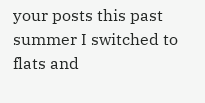your posts this past summer I switched to flats and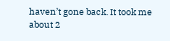haven’t gone back. It took me about 2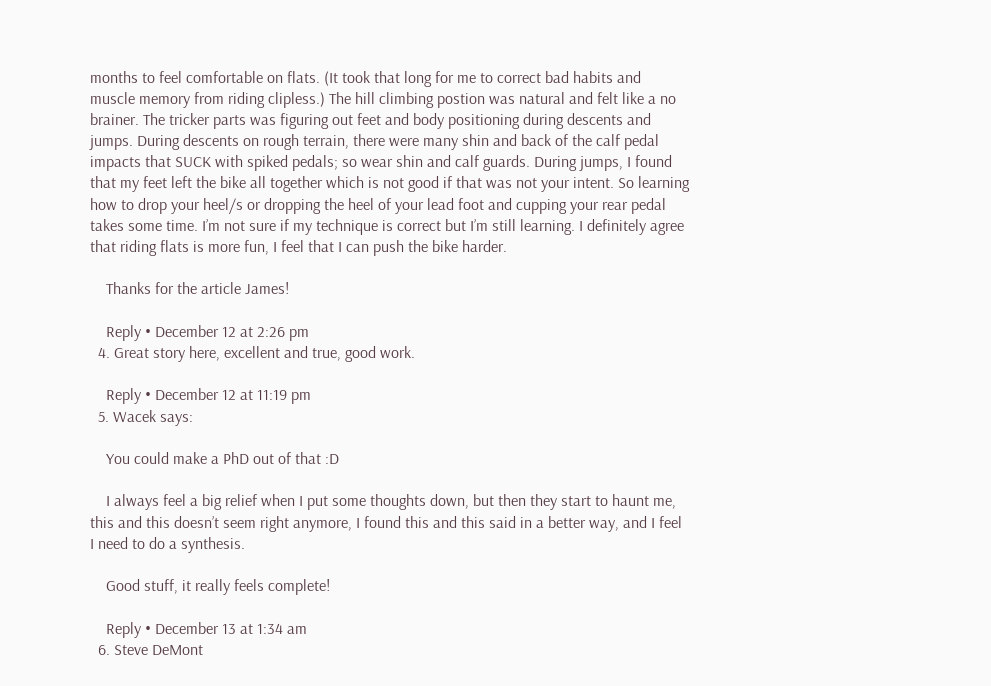months to feel comfortable on flats. (It took that long for me to correct bad habits and muscle memory from riding clipless.) The hill climbing postion was natural and felt like a no brainer. The tricker parts was figuring out feet and body positioning during descents and jumps. During descents on rough terrain, there were many shin and back of the calf pedal impacts that SUCK with spiked pedals; so wear shin and calf guards. During jumps, I found that my feet left the bike all together which is not good if that was not your intent. So learning how to drop your heel/s or dropping the heel of your lead foot and cupping your rear pedal takes some time. I’m not sure if my technique is correct but I’m still learning. I definitely agree that riding flats is more fun, I feel that I can push the bike harder.

    Thanks for the article James!

    Reply • December 12 at 2:26 pm
  4. Great story here, excellent and true, good work.

    Reply • December 12 at 11:19 pm
  5. Wacek says:

    You could make a PhD out of that :D

    I always feel a big relief when I put some thoughts down, but then they start to haunt me, this and this doesn’t seem right anymore, I found this and this said in a better way, and I feel I need to do a synthesis.

    Good stuff, it really feels complete!

    Reply • December 13 at 1:34 am
  6. Steve DeMont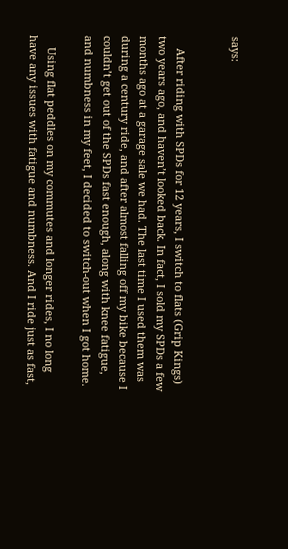says:


    After riding with SPDs for 12 years, I switch to flats (Grip Kings) two years ago, and haven’t looked back. In fact, I sold my SPDs a few months ago at a garage sale we had. The last time I used them was during a century ride, and after almost falling off my bike because I couldn’t get out of the SPDs fast enough, along with knee fatigue, and numbness in my feet, I decided to switch-out when I got home.

    Using flat peddles on my commutes and longer rides, I no long have any issues with fatigue and numbness. And I ride just as fast,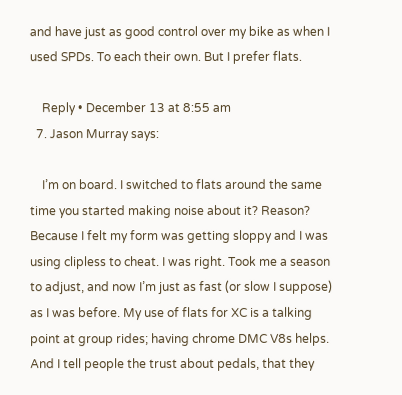and have just as good control over my bike as when I used SPDs. To each their own. But I prefer flats.

    Reply • December 13 at 8:55 am
  7. Jason Murray says:

    I’m on board. I switched to flats around the same time you started making noise about it? Reason? Because I felt my form was getting sloppy and I was using clipless to cheat. I was right. Took me a season to adjust, and now I’m just as fast (or slow I suppose) as I was before. My use of flats for XC is a talking point at group rides; having chrome DMC V8s helps. And I tell people the trust about pedals, that they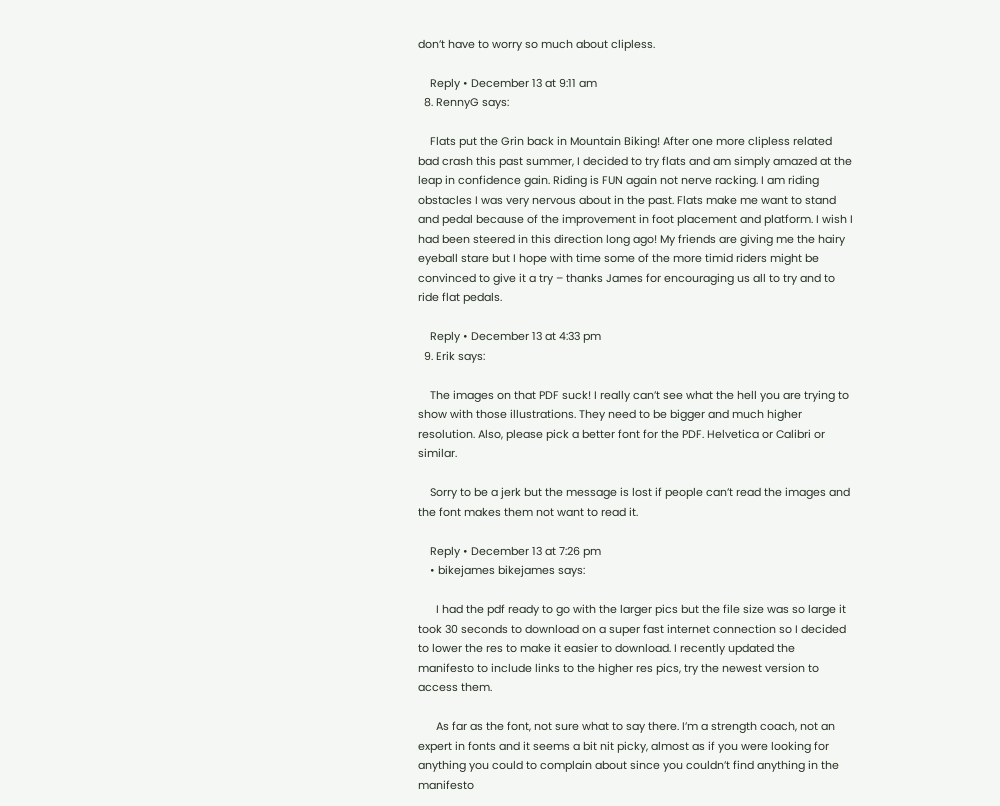don’t have to worry so much about clipless.

    Reply • December 13 at 9:11 am
  8. RennyG says:

    Flats put the Grin back in Mountain Biking! After one more clipless related bad crash this past summer, I decided to try flats and am simply amazed at the leap in confidence gain. Riding is FUN again not nerve racking. I am riding obstacles I was very nervous about in the past. Flats make me want to stand and pedal because of the improvement in foot placement and platform. I wish I had been steered in this direction long ago! My friends are giving me the hairy eyeball stare but I hope with time some of the more timid riders might be convinced to give it a try – thanks James for encouraging us all to try and to ride flat pedals.

    Reply • December 13 at 4:33 pm
  9. Erik says:

    The images on that PDF suck! I really can’t see what the hell you are trying to show with those illustrations. They need to be bigger and much higher resolution. Also, please pick a better font for the PDF. Helvetica or Calibri or similar.

    Sorry to be a jerk but the message is lost if people can’t read the images and the font makes them not want to read it.

    Reply • December 13 at 7:26 pm
    • bikejames bikejames says:

      I had the pdf ready to go with the larger pics but the file size was so large it took 30 seconds to download on a super fast internet connection so I decided to lower the res to make it easier to download. I recently updated the manifesto to include links to the higher res pics, try the newest version to access them.

      As far as the font, not sure what to say there. I’m a strength coach, not an expert in fonts and it seems a bit nit picky, almost as if you were looking for anything you could to complain about since you couldn’t find anything in the manifesto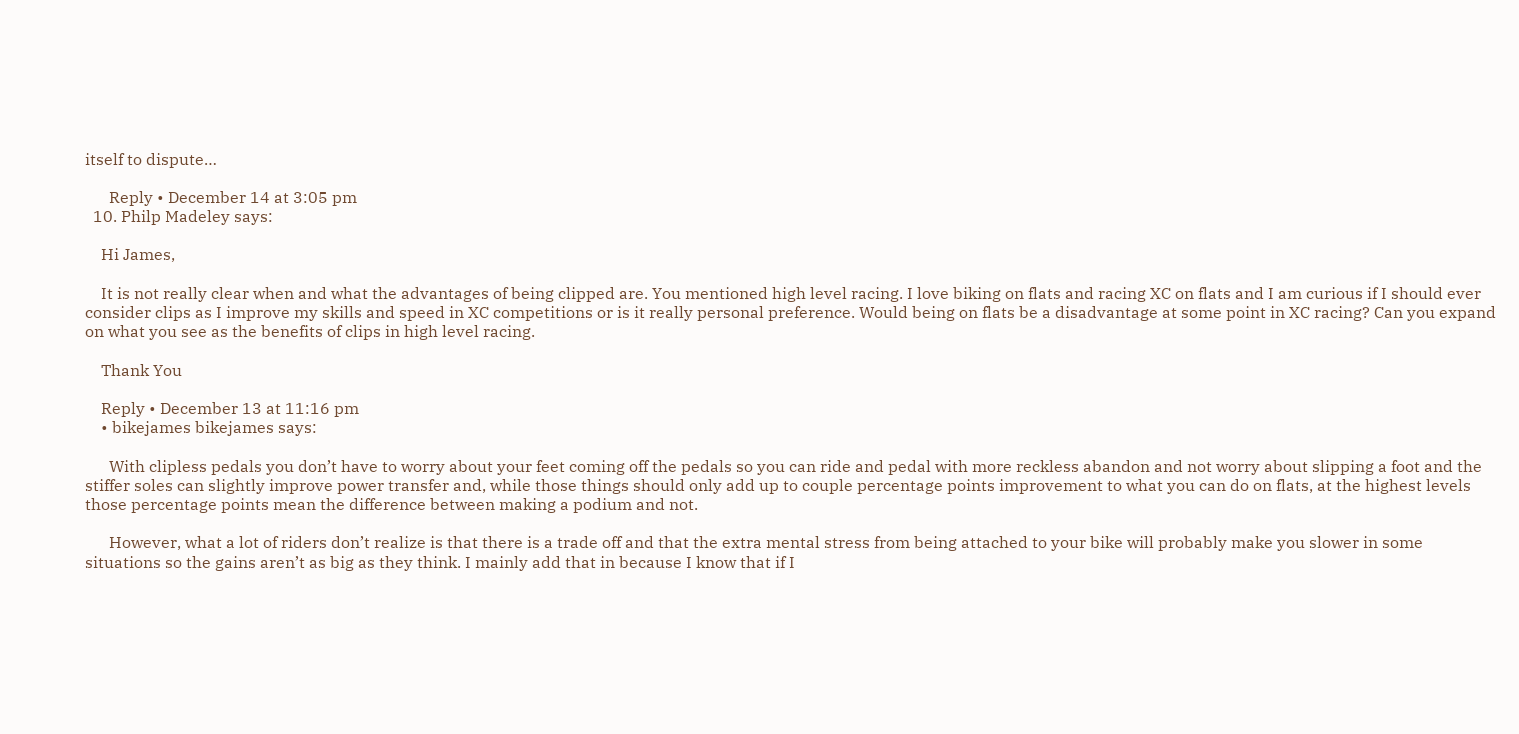itself to dispute…

      Reply • December 14 at 3:05 pm
  10. Philp Madeley says:

    Hi James,

    It is not really clear when and what the advantages of being clipped are. You mentioned high level racing. I love biking on flats and racing XC on flats and I am curious if I should ever consider clips as I improve my skills and speed in XC competitions or is it really personal preference. Would being on flats be a disadvantage at some point in XC racing? Can you expand on what you see as the benefits of clips in high level racing.

    Thank You

    Reply • December 13 at 11:16 pm
    • bikejames bikejames says:

      With clipless pedals you don’t have to worry about your feet coming off the pedals so you can ride and pedal with more reckless abandon and not worry about slipping a foot and the stiffer soles can slightly improve power transfer and, while those things should only add up to couple percentage points improvement to what you can do on flats, at the highest levels those percentage points mean the difference between making a podium and not.

      However, what a lot of riders don’t realize is that there is a trade off and that the extra mental stress from being attached to your bike will probably make you slower in some situations so the gains aren’t as big as they think. I mainly add that in because I know that if I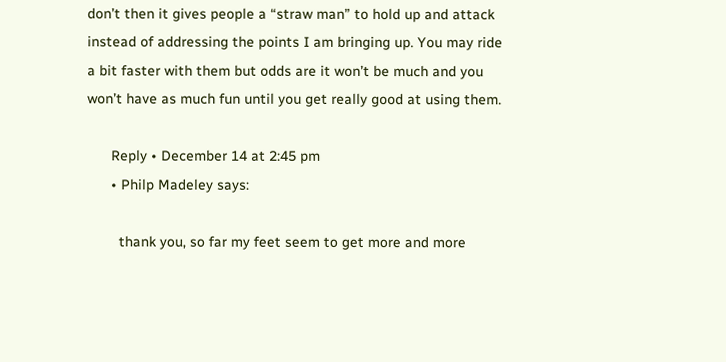don’t then it gives people a “straw man” to hold up and attack instead of addressing the points I am bringing up. You may ride a bit faster with them but odds are it won’t be much and you won’t have as much fun until you get really good at using them.

      Reply • December 14 at 2:45 pm
      • Philp Madeley says:

        thank you, so far my feet seem to get more and more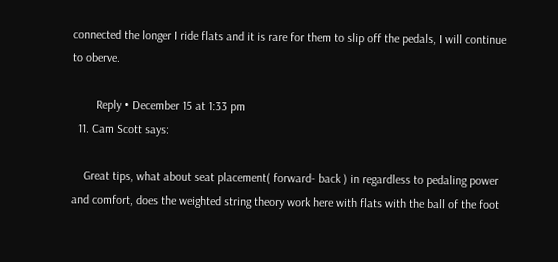connected the longer I ride flats and it is rare for them to slip off the pedals, I will continue to oberve.

        Reply • December 15 at 1:33 pm
  11. Cam Scott says:

    Great tips, what about seat placement( forward- back ) in regardless to pedaling power and comfort, does the weighted string theory work here with flats with the ball of the foot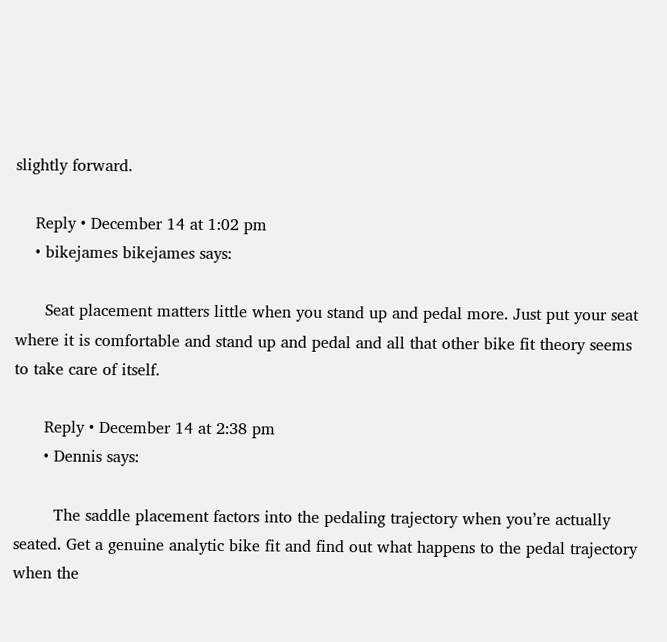slightly forward.

    Reply • December 14 at 1:02 pm
    • bikejames bikejames says:

      Seat placement matters little when you stand up and pedal more. Just put your seat where it is comfortable and stand up and pedal and all that other bike fit theory seems to take care of itself.

      Reply • December 14 at 2:38 pm
      • Dennis says:

        The saddle placement factors into the pedaling trajectory when you’re actually seated. Get a genuine analytic bike fit and find out what happens to the pedal trajectory when the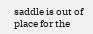saddle is out of place for the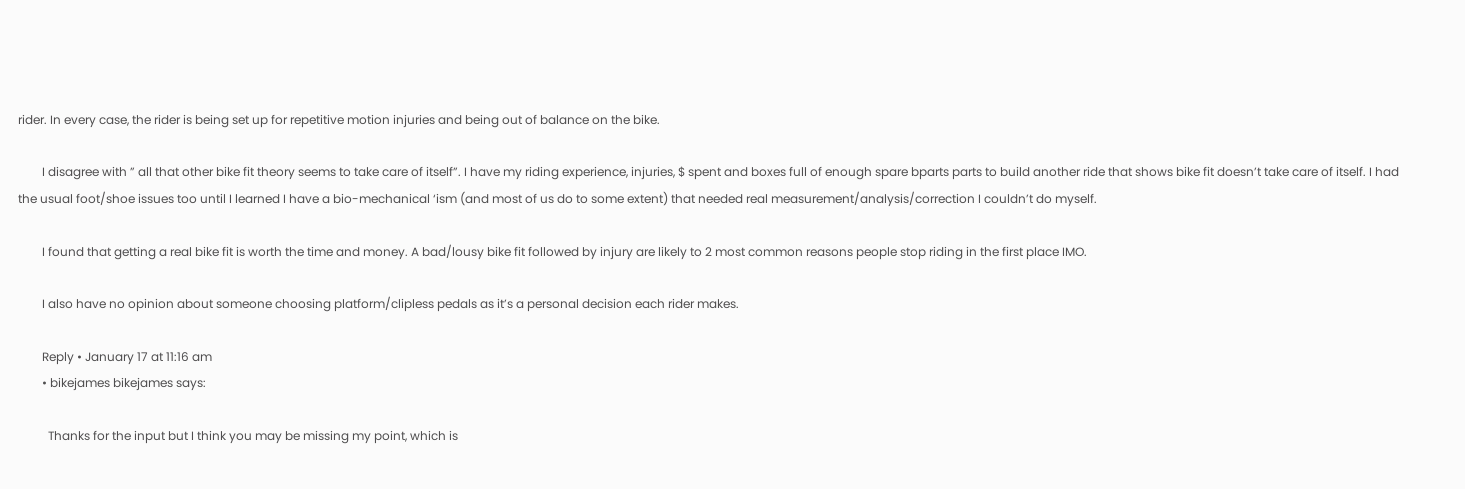rider. In every case, the rider is being set up for repetitive motion injuries and being out of balance on the bike.

        I disagree with ” all that other bike fit theory seems to take care of itself”. I have my riding experience, injuries, $ spent and boxes full of enough spare bparts parts to build another ride that shows bike fit doesn’t take care of itself. I had the usual foot/shoe issues too until I learned I have a bio-mechanical ‘ism (and most of us do to some extent) that needed real measurement/analysis/correction I couldn’t do myself.

        I found that getting a real bike fit is worth the time and money. A bad/lousy bike fit followed by injury are likely to 2 most common reasons people stop riding in the first place IMO.

        I also have no opinion about someone choosing platform/clipless pedals as it’s a personal decision each rider makes.

        Reply • January 17 at 11:16 am
        • bikejames bikejames says:

          Thanks for the input but I think you may be missing my point, which is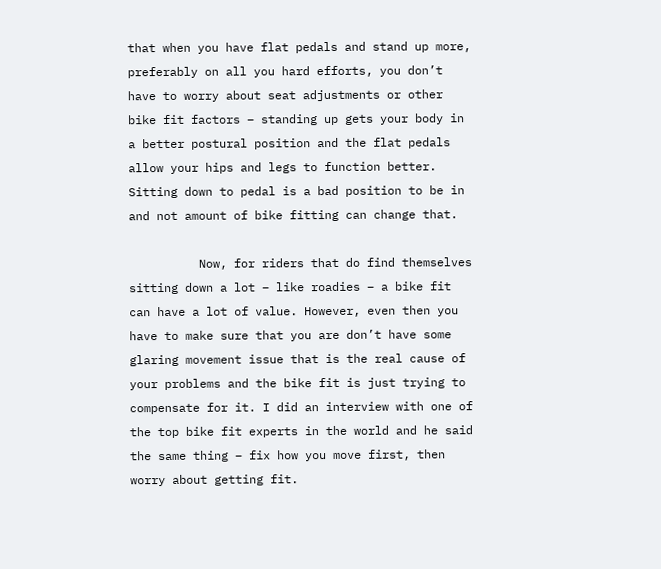that when you have flat pedals and stand up more, preferably on all you hard efforts, you don’t have to worry about seat adjustments or other bike fit factors – standing up gets your body in a better postural position and the flat pedals allow your hips and legs to function better. Sitting down to pedal is a bad position to be in and not amount of bike fitting can change that.

          Now, for riders that do find themselves sitting down a lot – like roadies – a bike fit can have a lot of value. However, even then you have to make sure that you are don’t have some glaring movement issue that is the real cause of your problems and the bike fit is just trying to compensate for it. I did an interview with one of the top bike fit experts in the world and he said the same thing – fix how you move first, then worry about getting fit.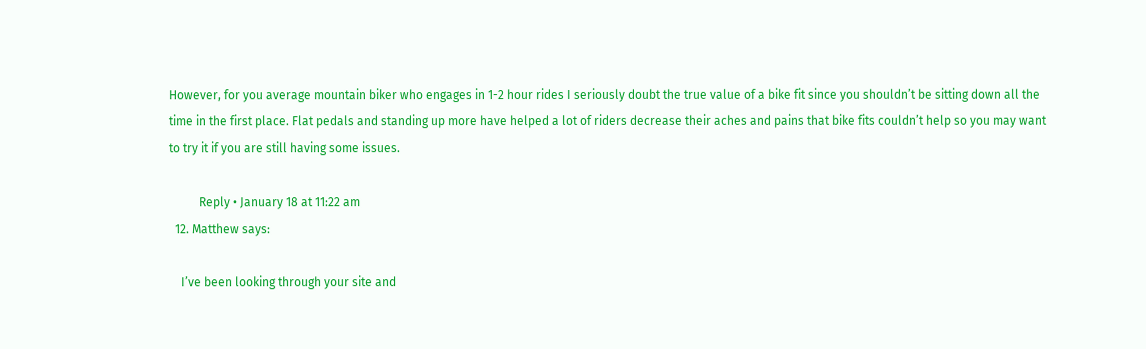However, for you average mountain biker who engages in 1-2 hour rides I seriously doubt the true value of a bike fit since you shouldn’t be sitting down all the time in the first place. Flat pedals and standing up more have helped a lot of riders decrease their aches and pains that bike fits couldn’t help so you may want to try it if you are still having some issues.

          Reply • January 18 at 11:22 am
  12. Matthew says:

    I’ve been looking through your site and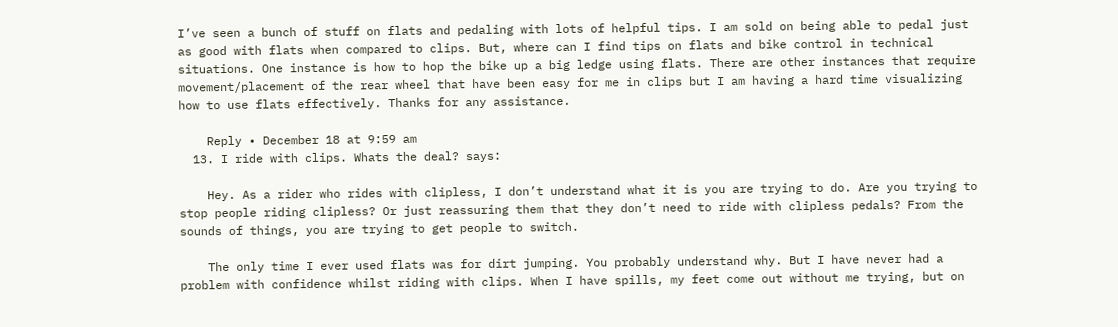I’ve seen a bunch of stuff on flats and pedaling with lots of helpful tips. I am sold on being able to pedal just as good with flats when compared to clips. But, where can I find tips on flats and bike control in technical situations. One instance is how to hop the bike up a big ledge using flats. There are other instances that require movement/placement of the rear wheel that have been easy for me in clips but I am having a hard time visualizing how to use flats effectively. Thanks for any assistance.

    Reply • December 18 at 9:59 am
  13. I ride with clips. Whats the deal? says:

    Hey. As a rider who rides with clipless, I don’t understand what it is you are trying to do. Are you trying to stop people riding clipless? Or just reassuring them that they don’t need to ride with clipless pedals? From the sounds of things, you are trying to get people to switch.

    The only time I ever used flats was for dirt jumping. You probably understand why. But I have never had a problem with confidence whilst riding with clips. When I have spills, my feet come out without me trying, but on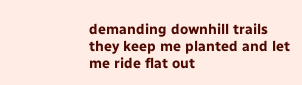demanding downhill trails they keep me planted and let me ride flat out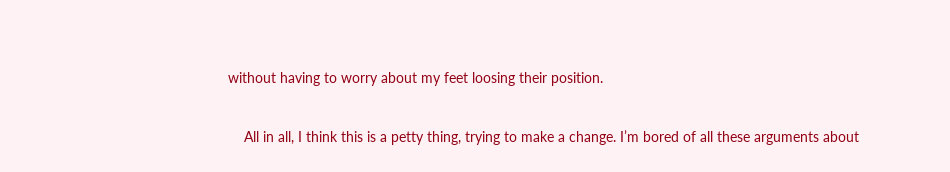without having to worry about my feet loosing their position.

    All in all, I think this is a petty thing, trying to make a change. I’m bored of all these arguments about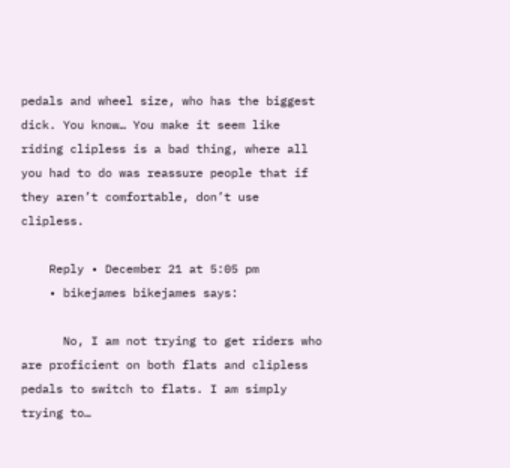pedals and wheel size, who has the biggest dick. You know… You make it seem like riding clipless is a bad thing, where all you had to do was reassure people that if they aren’t comfortable, don’t use clipless.

    Reply • December 21 at 5:05 pm
    • bikejames bikejames says:

      No, I am not trying to get riders who are proficient on both flats and clipless pedals to switch to flats. I am simply trying to…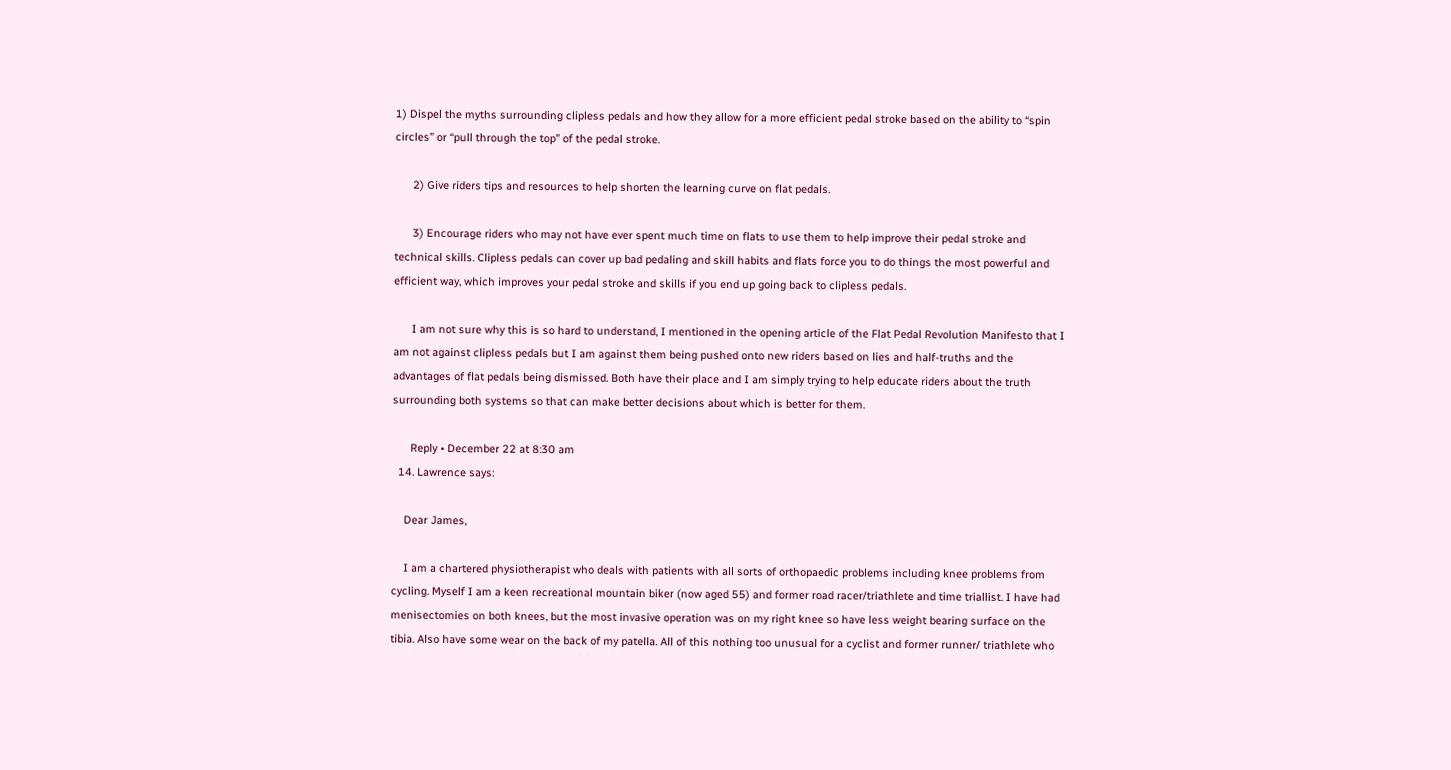1) Dispel the myths surrounding clipless pedals and how they allow for a more efficient pedal stroke based on the ability to “spin circles” or “pull through the top” of the pedal stroke.

      2) Give riders tips and resources to help shorten the learning curve on flat pedals.

      3) Encourage riders who may not have ever spent much time on flats to use them to help improve their pedal stroke and technical skills. Clipless pedals can cover up bad pedaling and skill habits and flats force you to do things the most powerful and efficient way, which improves your pedal stroke and skills if you end up going back to clipless pedals.

      I am not sure why this is so hard to understand, I mentioned in the opening article of the Flat Pedal Revolution Manifesto that I am not against clipless pedals but I am against them being pushed onto new riders based on lies and half-truths and the advantages of flat pedals being dismissed. Both have their place and I am simply trying to help educate riders about the truth surrounding both systems so that can make better decisions about which is better for them.

      Reply • December 22 at 8:30 am
  14. Lawrence says:

    Dear James,

    I am a chartered physiotherapist who deals with patients with all sorts of orthopaedic problems including knee problems from cycling. Myself I am a keen recreational mountain biker (now aged 55) and former road racer/triathlete and time triallist. I have had menisectomies on both knees, but the most invasive operation was on my right knee so have less weight bearing surface on the tibia. Also have some wear on the back of my patella. All of this nothing too unusual for a cyclist and former runner/ triathlete who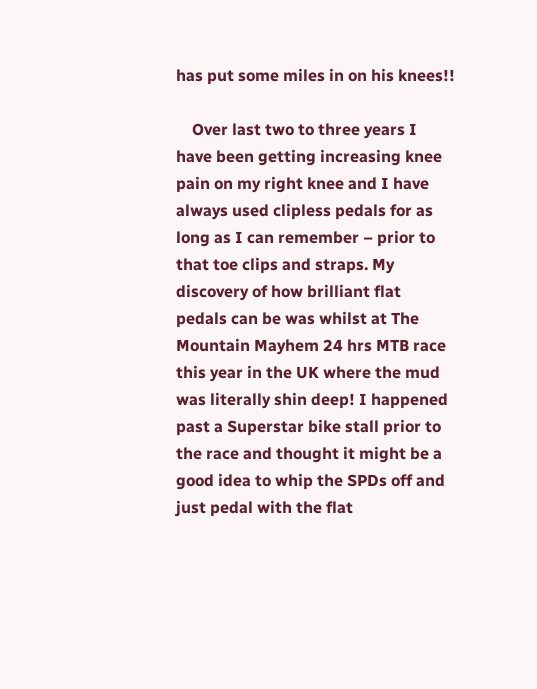has put some miles in on his knees!!

    Over last two to three years I have been getting increasing knee pain on my right knee and I have always used clipless pedals for as long as I can remember – prior to that toe clips and straps. My discovery of how brilliant flat pedals can be was whilst at The Mountain Mayhem 24 hrs MTB race this year in the UK where the mud was literally shin deep! I happened past a Superstar bike stall prior to the race and thought it might be a good idea to whip the SPDs off and just pedal with the flat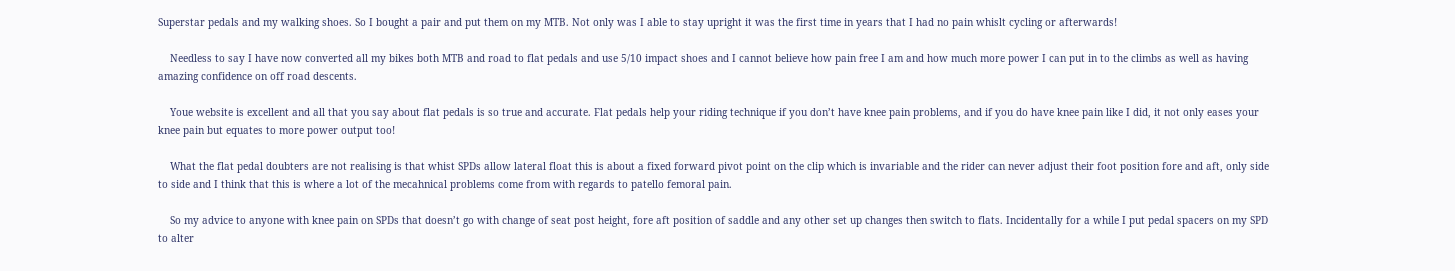Superstar pedals and my walking shoes. So I bought a pair and put them on my MTB. Not only was I able to stay upright it was the first time in years that I had no pain whislt cycling or afterwards!

    Needless to say I have now converted all my bikes both MTB and road to flat pedals and use 5/10 impact shoes and I cannot believe how pain free I am and how much more power I can put in to the climbs as well as having amazing confidence on off road descents.

    Youe website is excellent and all that you say about flat pedals is so true and accurate. Flat pedals help your riding technique if you don’t have knee pain problems, and if you do have knee pain like I did, it not only eases your knee pain but equates to more power output too!

    What the flat pedal doubters are not realising is that whist SPDs allow lateral float this is about a fixed forward pivot point on the clip which is invariable and the rider can never adjust their foot position fore and aft, only side to side and I think that this is where a lot of the mecahnical problems come from with regards to patello femoral pain.

    So my advice to anyone with knee pain on SPDs that doesn’t go with change of seat post height, fore aft position of saddle and any other set up changes then switch to flats. Incidentally for a while I put pedal spacers on my SPD to alter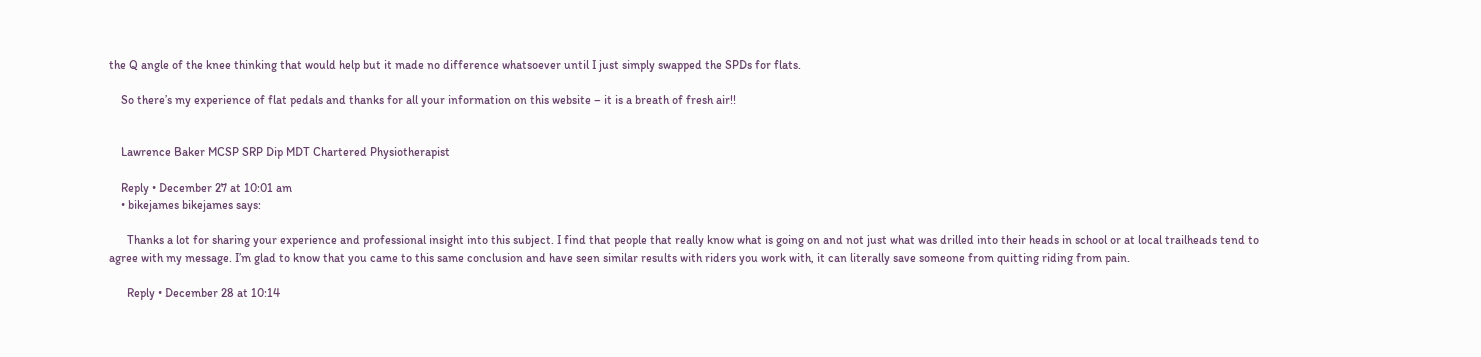the Q angle of the knee thinking that would help but it made no difference whatsoever until I just simply swapped the SPDs for flats.

    So there’s my experience of flat pedals and thanks for all your information on this website – it is a breath of fresh air!!


    Lawrence Baker MCSP SRP Dip MDT Chartered Physiotherapist

    Reply • December 27 at 10:01 am
    • bikejames bikejames says:

      Thanks a lot for sharing your experience and professional insight into this subject. I find that people that really know what is going on and not just what was drilled into their heads in school or at local trailheads tend to agree with my message. I’m glad to know that you came to this same conclusion and have seen similar results with riders you work with, it can literally save someone from quitting riding from pain.

      Reply • December 28 at 10:14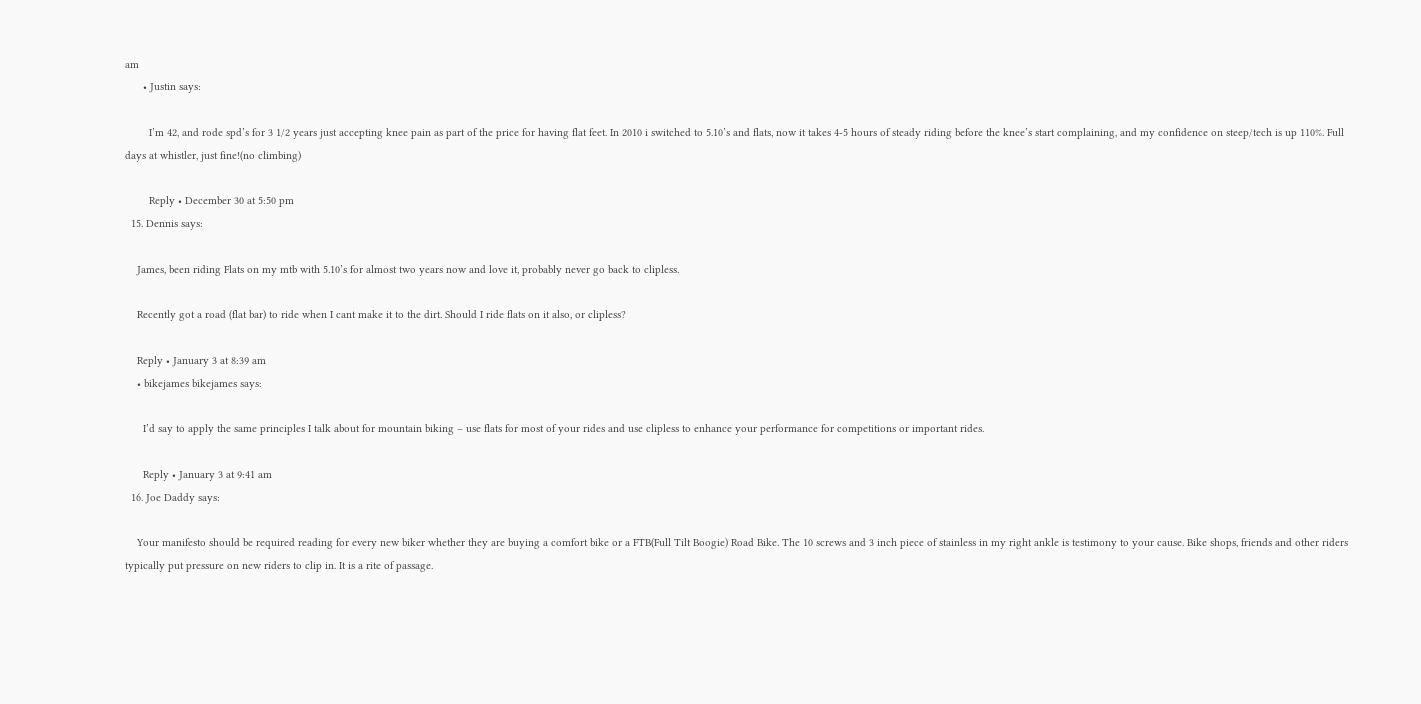am
      • Justin says:

        I’m 42, and rode spd’s for 3 1/2 years just accepting knee pain as part of the price for having flat feet. In 2010 i switched to 5.10’s and flats, now it takes 4-5 hours of steady riding before the knee’s start complaining, and my confidence on steep/tech is up 110%. Full days at whistler, just fine!(no climbing)

        Reply • December 30 at 5:50 pm
  15. Dennis says:

    James, been riding Flats on my mtb with 5.10’s for almost two years now and love it, probably never go back to clipless.

    Recently got a road (flat bar) to ride when I cant make it to the dirt. Should I ride flats on it also, or clipless?

    Reply • January 3 at 8:39 am
    • bikejames bikejames says:

      I’d say to apply the same principles I talk about for mountain biking – use flats for most of your rides and use clipless to enhance your performance for competitions or important rides.

      Reply • January 3 at 9:41 am
  16. Joe Daddy says:

    Your manifesto should be required reading for every new biker whether they are buying a comfort bike or a FTB(Full Tilt Boogie) Road Bike. The 10 screws and 3 inch piece of stainless in my right ankle is testimony to your cause. Bike shops, friends and other riders typically put pressure on new riders to clip in. It is a rite of passage.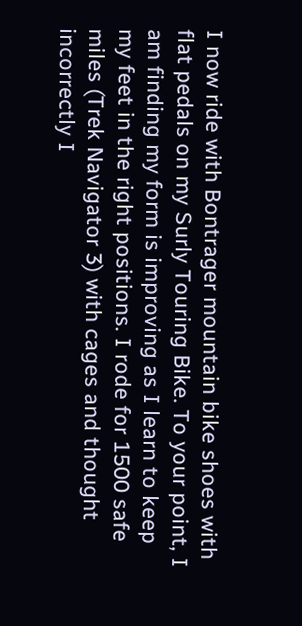I now ride with Bontrager mountain bike shoes with flat pedals on my Surly Touring Bike. To your point, I am finding my form is improving as I learn to keep my feet in the right positions. I rode for 1500 safe miles (Trek Navigator 3) with cages and thought incorrectly I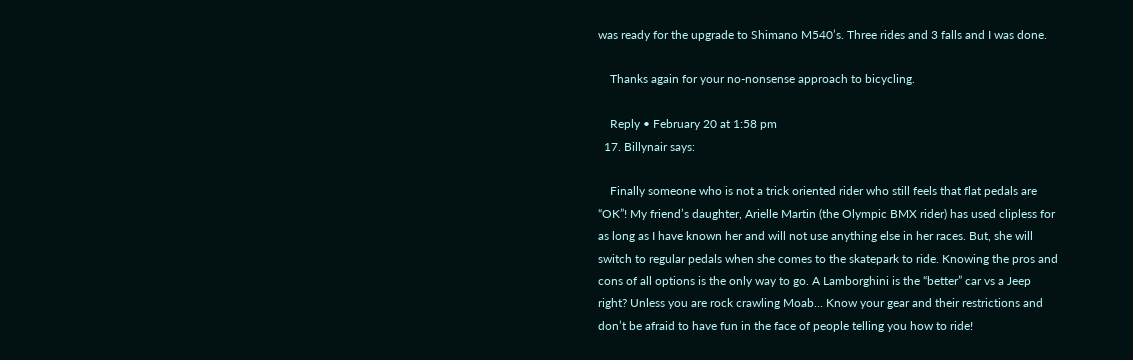was ready for the upgrade to Shimano M540’s. Three rides and 3 falls and I was done.

    Thanks again for your no-nonsense approach to bicycling.

    Reply • February 20 at 1:58 pm
  17. Billynair says:

    Finally someone who is not a trick oriented rider who still feels that flat pedals are “OK”! My friend’s daughter, Arielle Martin (the Olympic BMX rider) has used clipless for as long as I have known her and will not use anything else in her races. But, she will switch to regular pedals when she comes to the skatepark to ride. Knowing the pros and cons of all options is the only way to go. A Lamborghini is the “better” car vs a Jeep right? Unless you are rock crawling Moab… Know your gear and their restrictions and don’t be afraid to have fun in the face of people telling you how to ride!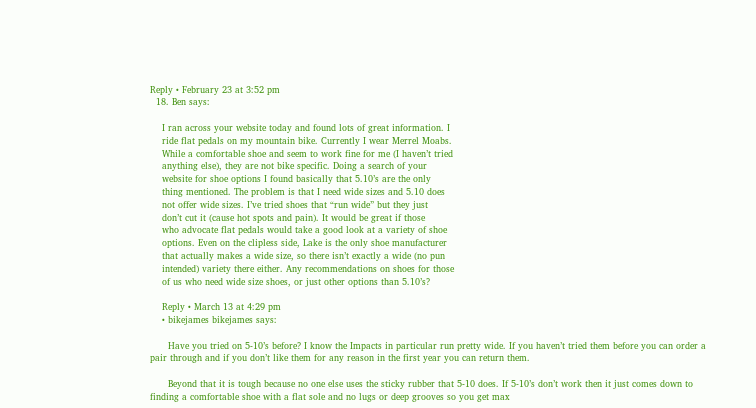Reply • February 23 at 3:52 pm
  18. Ben says:

    I ran across your website today and found lots of great information. I
    ride flat pedals on my mountain bike. Currently I wear Merrel Moabs.
    While a comfortable shoe and seem to work fine for me (I haven’t tried
    anything else), they are not bike specific. Doing a search of your
    website for shoe options I found basically that 5.10’s are the only
    thing mentioned. The problem is that I need wide sizes and 5.10 does
    not offer wide sizes. I’ve tried shoes that “run wide” but they just
    don’t cut it (cause hot spots and pain). It would be great if those
    who advocate flat pedals would take a good look at a variety of shoe
    options. Even on the clipless side, Lake is the only shoe manufacturer
    that actually makes a wide size, so there isn’t exactly a wide (no pun
    intended) variety there either. Any recommendations on shoes for those
    of us who need wide size shoes, or just other options than 5.10’s?

    Reply • March 13 at 4:29 pm
    • bikejames bikejames says:

      Have you tried on 5-10’s before? I know the Impacts in particular run pretty wide. If you haven’t tried them before you can order a pair through and if you don’t like them for any reason in the first year you can return them.

      Beyond that it is tough because no one else uses the sticky rubber that 5-10 does. If 5-10’s don’t work then it just comes down to finding a comfortable shoe with a flat sole and no lugs or deep grooves so you get max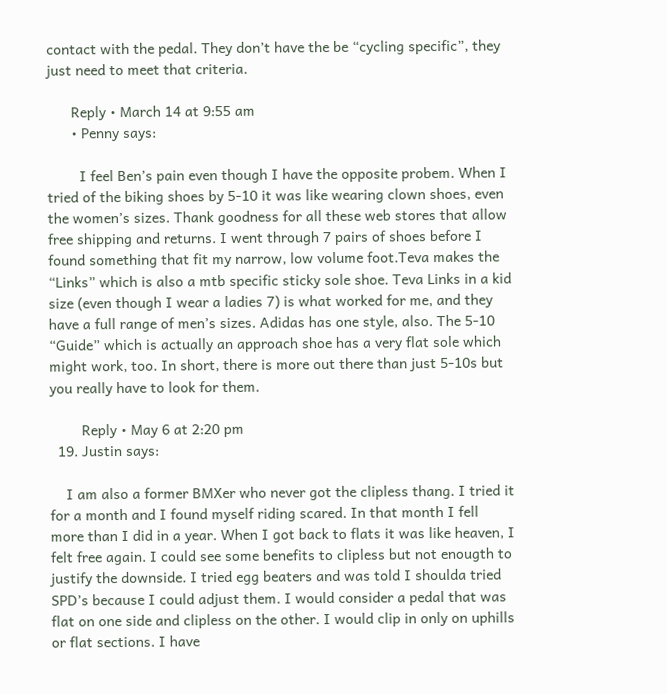contact with the pedal. They don’t have the be “cycling specific”, they just need to meet that criteria.

      Reply • March 14 at 9:55 am
      • Penny says:

        I feel Ben’s pain even though I have the opposite probem. When I tried of the biking shoes by 5-10 it was like wearing clown shoes, even the women’s sizes. Thank goodness for all these web stores that allow free shipping and returns. I went through 7 pairs of shoes before I found something that fit my narrow, low volume foot.Teva makes the “Links” which is also a mtb specific sticky sole shoe. Teva Links in a kid size (even though I wear a ladies 7) is what worked for me, and they have a full range of men’s sizes. Adidas has one style, also. The 5-10 “Guide” which is actually an approach shoe has a very flat sole which might work, too. In short, there is more out there than just 5-10s but you really have to look for them.

        Reply • May 6 at 2:20 pm
  19. Justin says:

    I am also a former BMXer who never got the clipless thang. I tried it for a month and I found myself riding scared. In that month I fell more than I did in a year. When I got back to flats it was like heaven, I felt free again. I could see some benefits to clipless but not enougth to justify the downside. I tried egg beaters and was told I shoulda tried SPD’s because I could adjust them. I would consider a pedal that was flat on one side and clipless on the other. I would clip in only on uphills or flat sections. I have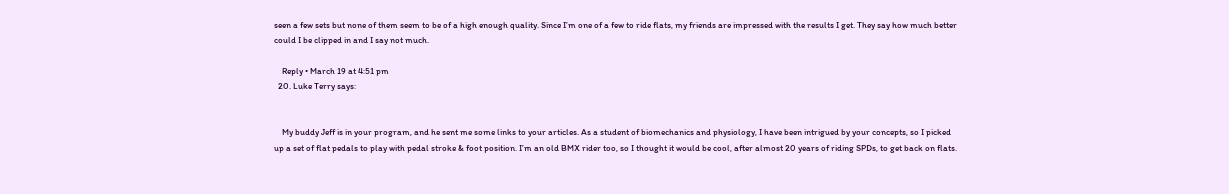seen a few sets but none of them seem to be of a high enough quality. Since I’m one of a few to ride flats, my friends are impressed with the results I get. They say how much better could I be clipped in and I say not much.

    Reply • March 19 at 4:51 pm
  20. Luke Terry says:


    My buddy Jeff is in your program, and he sent me some links to your articles. As a student of biomechanics and physiology, I have been intrigued by your concepts, so I picked up a set of flat pedals to play with pedal stroke & foot position. I’m an old BMX rider too, so I thought it would be cool, after almost 20 years of riding SPDs, to get back on flats.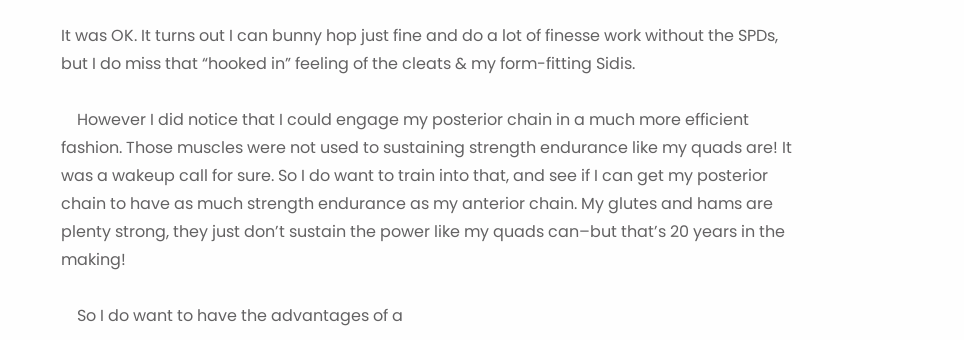It was OK. It turns out I can bunny hop just fine and do a lot of finesse work without the SPDs, but I do miss that “hooked in” feeling of the cleats & my form-fitting Sidis.

    However I did notice that I could engage my posterior chain in a much more efficient fashion. Those muscles were not used to sustaining strength endurance like my quads are! It was a wakeup call for sure. So I do want to train into that, and see if I can get my posterior chain to have as much strength endurance as my anterior chain. My glutes and hams are plenty strong, they just don’t sustain the power like my quads can–but that’s 20 years in the making!

    So I do want to have the advantages of a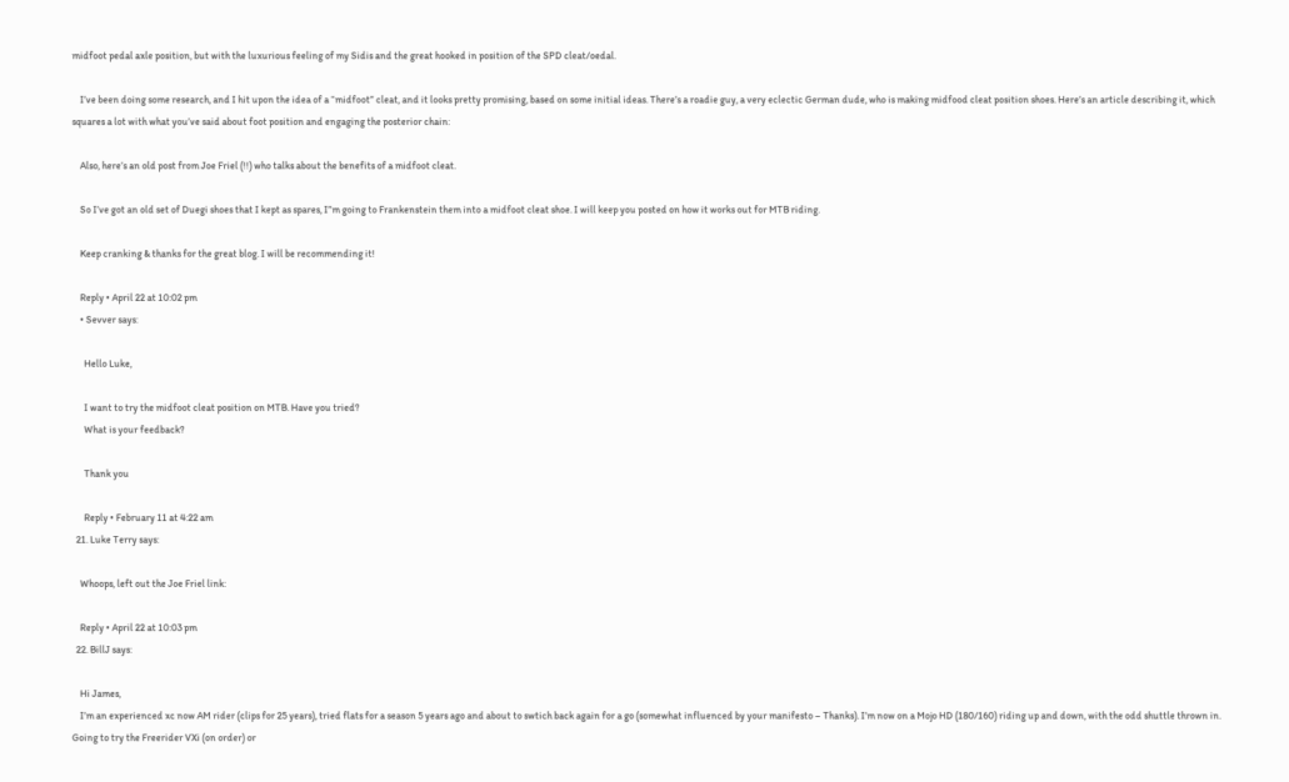midfoot pedal axle position, but with the luxurious feeling of my Sidis and the great hooked in position of the SPD cleat/oedal.

    I’ve been doing some research, and I hit upon the idea of a “midfoot” cleat, and it looks pretty promising, based on some initial ideas. There’s a roadie guy, a very eclectic German dude, who is making midfood cleat position shoes. Here’s an article describing it, which squares a lot with what you’ve said about foot position and engaging the posterior chain:

    Also, here’s an old post from Joe Friel (!!) who talks about the benefits of a midfoot cleat.

    So I’ve got an old set of Duegi shoes that I kept as spares, I”m going to Frankenstein them into a midfoot cleat shoe. I will keep you posted on how it works out for MTB riding.

    Keep cranking & thanks for the great blog. I will be recommending it!

    Reply • April 22 at 10:02 pm
    • Sevver says:

      Hello Luke,

      I want to try the midfoot cleat position on MTB. Have you tried?
      What is your feedback?

      Thank you

      Reply • February 11 at 4:22 am
  21. Luke Terry says:

    Whoops, left out the Joe Friel link:

    Reply • April 22 at 10:03 pm
  22. BillJ says:

    Hi James,
    I’m an experienced xc now AM rider (clips for 25 years), tried flats for a season 5 years ago and about to swtich back again for a go (somewhat influenced by your manifesto – Thanks). I’m now on a Mojo HD (180/160) riding up and down, with the odd shuttle thrown in. Going to try the Freerider VXi (on order) or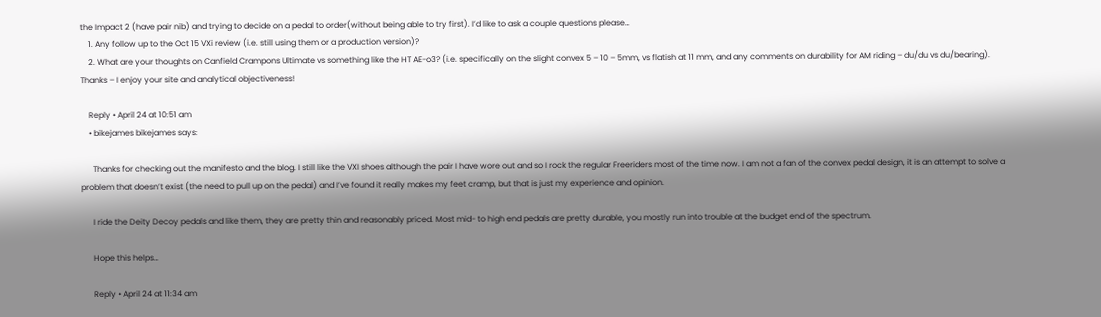the Impact 2 (have pair nib) and trying to decide on a pedal to order(without being able to try first). I’d like to ask a couple questions please…
    1. Any follow up to the Oct 15 VXi review (i.e. still using them or a production version)?
    2. What are your thoughts on Canfield Crampons Ultimate vs something like the HT AE-o3? (i.e. specifically on the slight convex 5 – 10 – 5mm, vs flatish at 11 mm, and any comments on durability for AM riding – du/du vs du/bearing). Thanks – I enjoy your site and analytical objectiveness!

    Reply • April 24 at 10:51 am
    • bikejames bikejames says:

      Thanks for checking out the manifesto and the blog. I still like the VXI shoes although the pair I have wore out and so I rock the regular Freeriders most of the time now. I am not a fan of the convex pedal design, it is an attempt to solve a problem that doesn’t exist (the need to pull up on the pedal) and I’ve found it really makes my feet cramp, but that is just my experience and opinion.

      I ride the Deity Decoy pedals and like them, they are pretty thin and reasonably priced. Most mid- to high end pedals are pretty durable, you mostly run into trouble at the budget end of the spectrum.

      Hope this helps…

      Reply • April 24 at 11:34 am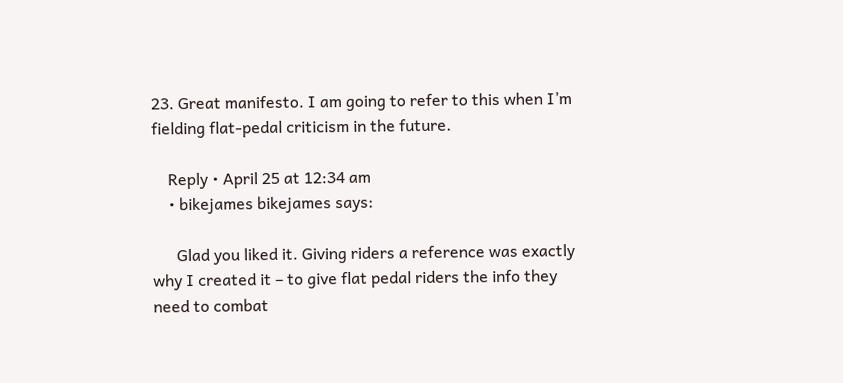23. Great manifesto. I am going to refer to this when I’m fielding flat-pedal criticism in the future.

    Reply • April 25 at 12:34 am
    • bikejames bikejames says:

      Glad you liked it. Giving riders a reference was exactly why I created it – to give flat pedal riders the info they need to combat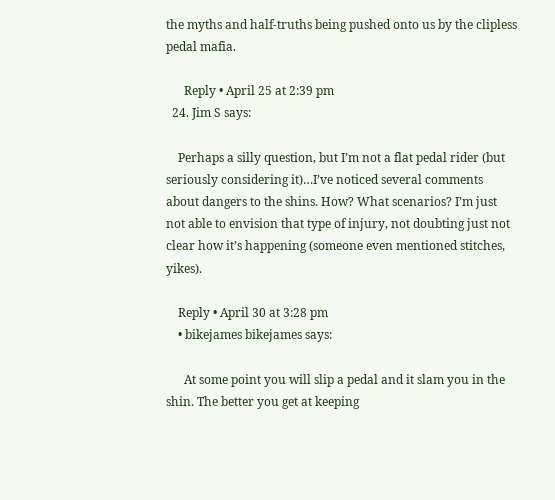the myths and half-truths being pushed onto us by the clipless pedal mafia.

      Reply • April 25 at 2:39 pm
  24. Jim S says:

    Perhaps a silly question, but I’m not a flat pedal rider (but seriously considering it)…I’ve noticed several comments about dangers to the shins. How? What scenarios? I’m just not able to envision that type of injury, not doubting just not clear how it’s happening (someone even mentioned stitches, yikes).

    Reply • April 30 at 3:28 pm
    • bikejames bikejames says:

      At some point you will slip a pedal and it slam you in the shin. The better you get at keeping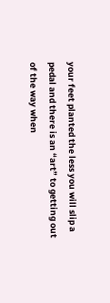your feet planted the less you will slip a pedal and there is an “art” to getting out of the way when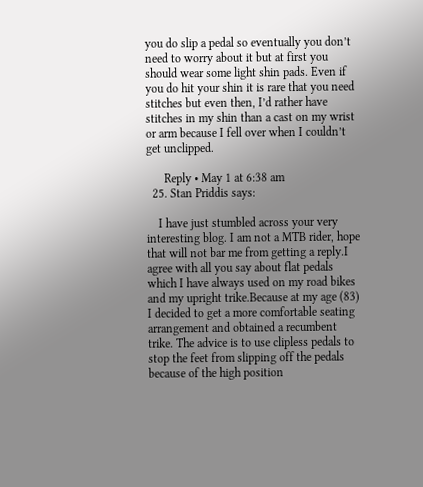you do slip a pedal so eventually you don’t need to worry about it but at first you should wear some light shin pads. Even if you do hit your shin it is rare that you need stitches but even then, I’d rather have stitches in my shin than a cast on my wrist or arm because I fell over when I couldn’t get unclipped.

      Reply • May 1 at 6:38 am
  25. Stan Priddis says:

    I have just stumbled across your very interesting blog. I am not a MTB rider, hope that will not bar me from getting a reply.I agree with all you say about flat pedals which I have always used on my road bikes and my upright trike.Because at my age (83) I decided to get a more comfortable seating arrangement and obtained a recumbent trike. The advice is to use clipless pedals to stop the feet from slipping off the pedals because of the high position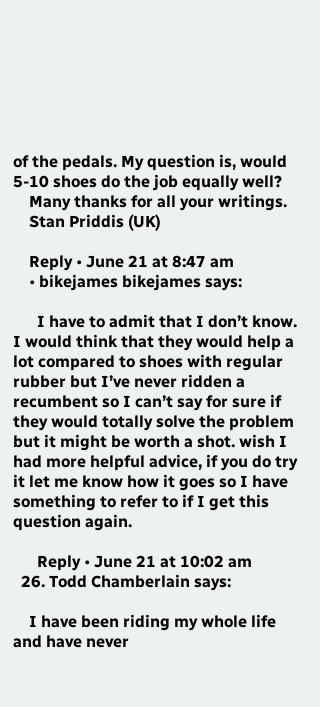of the pedals. My question is, would 5-10 shoes do the job equally well?
    Many thanks for all your writings.
    Stan Priddis (UK)

    Reply • June 21 at 8:47 am
    • bikejames bikejames says:

      I have to admit that I don’t know. I would think that they would help a lot compared to shoes with regular rubber but I’ve never ridden a recumbent so I can’t say for sure if they would totally solve the problem but it might be worth a shot. wish I had more helpful advice, if you do try it let me know how it goes so I have something to refer to if I get this question again.

      Reply • June 21 at 10:02 am
  26. Todd Chamberlain says:

    I have been riding my whole life and have never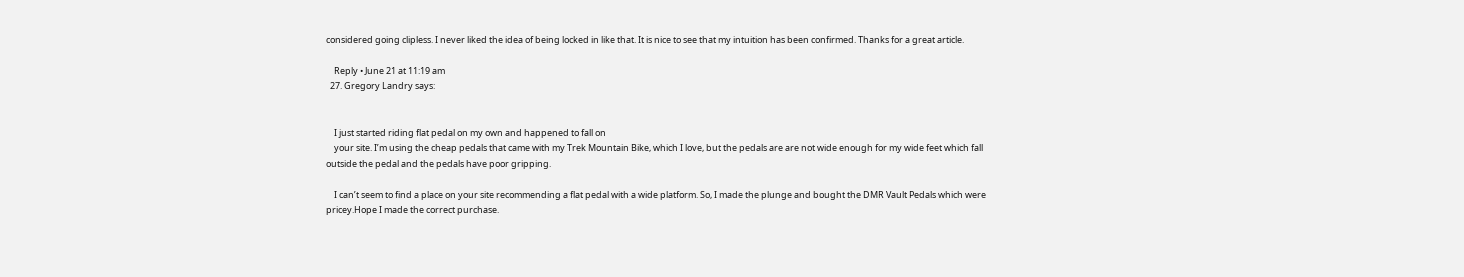considered going clipless. I never liked the idea of being locked in like that. It is nice to see that my intuition has been confirmed. Thanks for a great article.

    Reply • June 21 at 11:19 am
  27. Gregory Landry says:


    I just started riding flat pedal on my own and happened to fall on
    your site. I’m using the cheap pedals that came with my Trek Mountain Bike, which I love, but the pedals are are not wide enough for my wide feet which fall outside the pedal and the pedals have poor gripping.

    I can’t seem to find a place on your site recommending a flat pedal with a wide platform. So, I made the plunge and bought the DMR Vault Pedals which were pricey.Hope I made the correct purchase.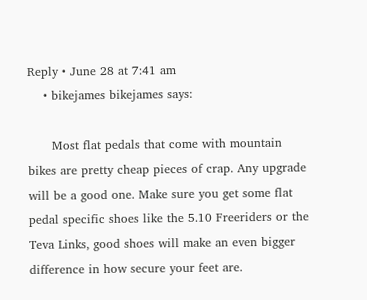Reply • June 28 at 7:41 am
    • bikejames bikejames says:

      Most flat pedals that come with mountain bikes are pretty cheap pieces of crap. Any upgrade will be a good one. Make sure you get some flat pedal specific shoes like the 5.10 Freeriders or the Teva Links, good shoes will make an even bigger difference in how secure your feet are.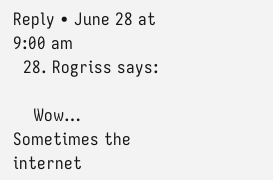Reply • June 28 at 9:00 am
  28. Rogriss says:

    Wow… Sometimes the internet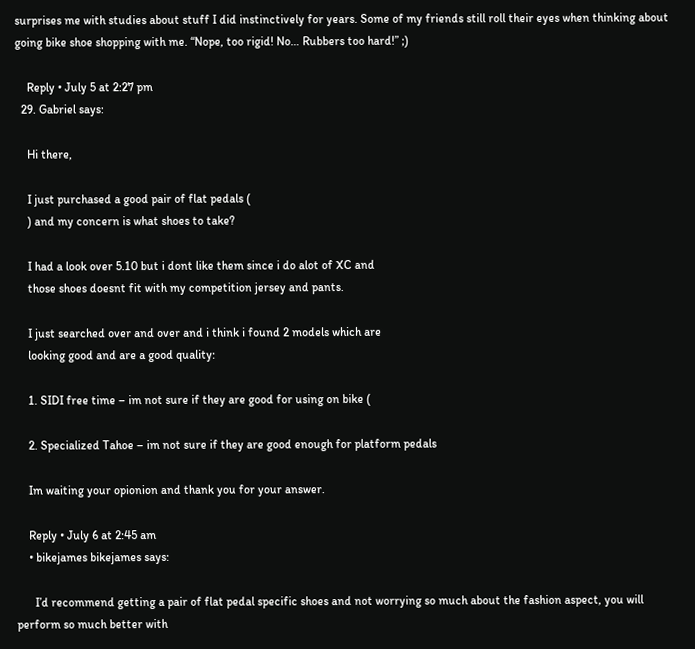surprises me with studies about stuff I did instinctively for years. Some of my friends still roll their eyes when thinking about going bike shoe shopping with me. “Nope, too rigid! No… Rubbers too hard!” ;)

    Reply • July 5 at 2:27 pm
  29. Gabriel says:

    Hi there,

    I just purchased a good pair of flat pedals (
    ) and my concern is what shoes to take?

    I had a look over 5.10 but i dont like them since i do alot of XC and
    those shoes doesnt fit with my competition jersey and pants.

    I just searched over and over and i think i found 2 models which are
    looking good and are a good quality:

    1. SIDI free time – im not sure if they are good for using on bike (

    2. Specialized Tahoe – im not sure if they are good enough for platform pedals

    Im waiting your opionion and thank you for your answer.

    Reply • July 6 at 2:45 am
    • bikejames bikejames says:

      I’d recommend getting a pair of flat pedal specific shoes and not worrying so much about the fashion aspect, you will perform so much better with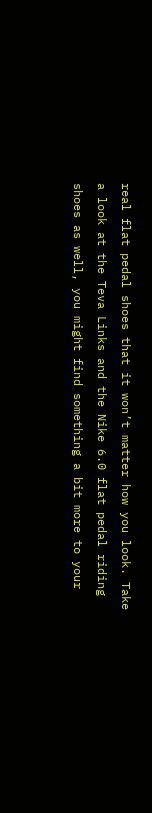real flat pedal shoes that it won’t matter how you look. Take a look at the Teva Links and the Nike 6.0 flat pedal riding shoes as well, you might find something a bit more to your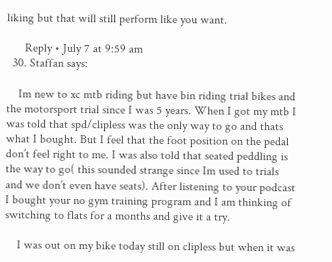liking but that will still perform like you want.

      Reply • July 7 at 9:59 am
  30. Staffan says:

    Im new to xc mtb riding but have bin riding trial bikes and the motorsport trial since I was 5 years. When I got my mtb I was told that spd/clipless was the only way to go and thats what I bought. But I feel that the foot position on the pedal don’t feel right to me. I was also told that seated peddling is the way to go( this sounded strange since Im used to trials and we don’t even have seats). After listening to your podcast I bought your no gym training program and I am thinking of switching to flats for a months and give it a try.

    I was out on my bike today still on clipless but when it was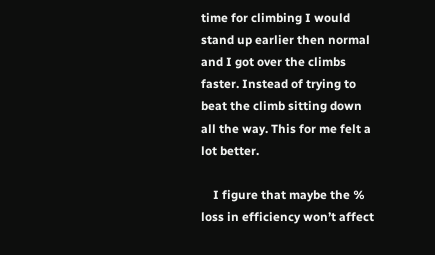time for climbing I would stand up earlier then normal and I got over the climbs faster. Instead of trying to beat the climb sitting down all the way. This for me felt a lot better.

    I figure that maybe the % loss in efficiency won’t affect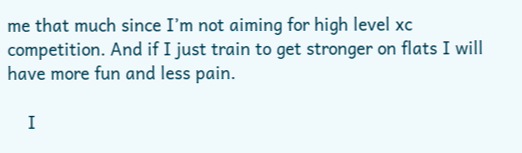me that much since I’m not aiming for high level xc competition. And if I just train to get stronger on flats I will have more fun and less pain.

    I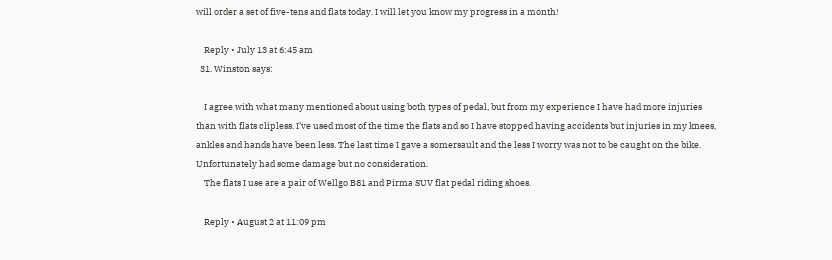will order a set of five-tens and flats today. I will let you know my progress in a month!

    Reply • July 13 at 6:45 am
  31. Winston says:

    I agree with what many mentioned about using both types of pedal, but from my experience I have had more injuries than with flats clipless. I’ve used most of the time the flats and so I have stopped having accidents but injuries in my knees, ankles and hands have been less. The last time I gave a somersault and the less I worry was not to be caught on the bike. Unfortunately had some damage but no consideration.
    The flats I use are a pair of Wellgo B81 and Pirma SUV flat pedal riding shoes.

    Reply • August 2 at 11:09 pm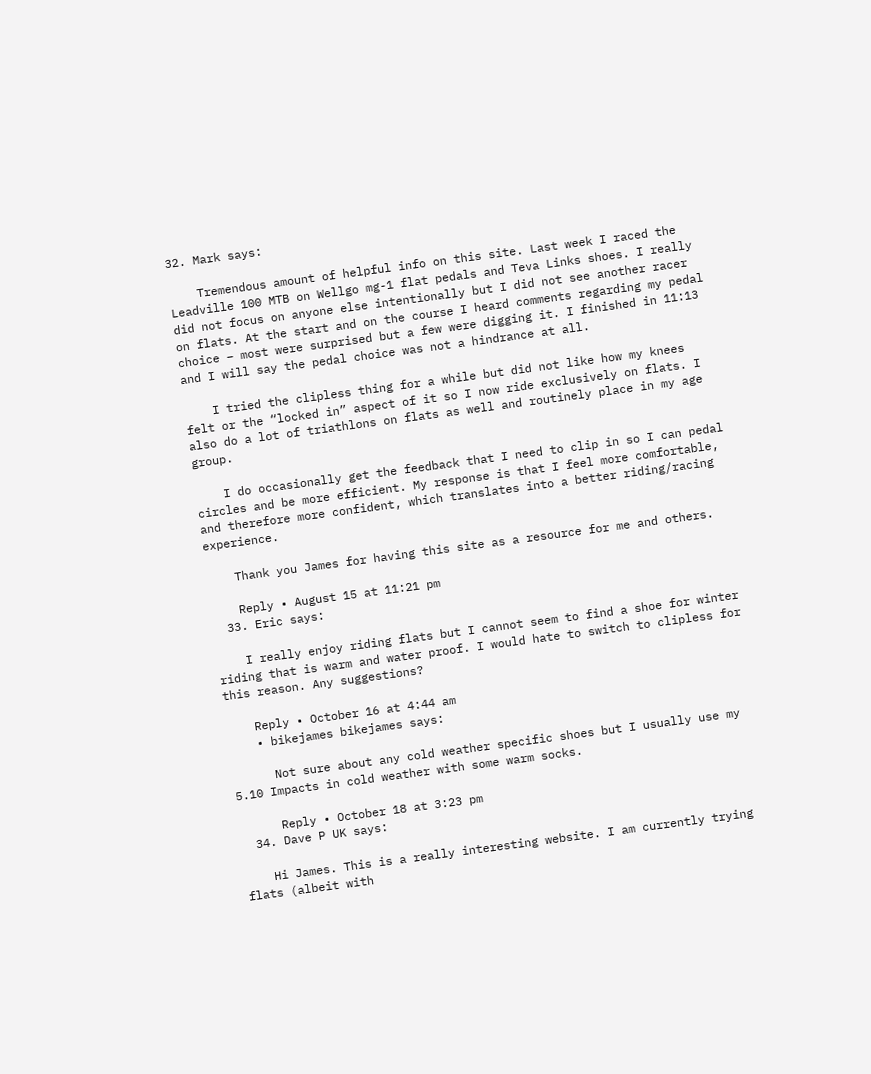32. Mark says:

    Tremendous amount of helpful info on this site. Last week I raced the Leadville 100 MTB on Wellgo mg-1 flat pedals and Teva Links shoes. I really did not focus on anyone else intentionally but I did not see another racer on flats. At the start and on the course I heard comments regarding my pedal choice – most were surprised but a few were digging it. I finished in 11:13 and I will say the pedal choice was not a hindrance at all.

    I tried the clipless thing for a while but did not like how my knees felt or the “locked in” aspect of it so I now ride exclusively on flats. I also do a lot of triathlons on flats as well and routinely place in my age group.

    I do occasionally get the feedback that I need to clip in so I can pedal circles and be more efficient. My response is that I feel more comfortable, and therefore more confident, which translates into a better riding/racing experience.

    Thank you James for having this site as a resource for me and others.

    Reply • August 15 at 11:21 pm
  33. Eric says:

    I really enjoy riding flats but I cannot seem to find a shoe for winter riding that is warm and water proof. I would hate to switch to clipless for this reason. Any suggestions?

    Reply • October 16 at 4:44 am
    • bikejames bikejames says:

      Not sure about any cold weather specific shoes but I usually use my 5.10 Impacts in cold weather with some warm socks.

      Reply • October 18 at 3:23 pm
  34. Dave P UK says:

    Hi James. This is a really interesting website. I am currently trying flats (albeit with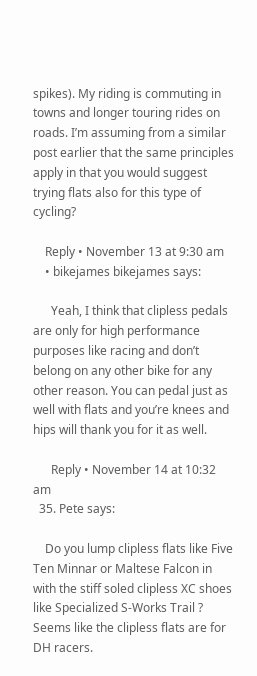spikes). My riding is commuting in towns and longer touring rides on roads. I’m assuming from a similar post earlier that the same principles apply in that you would suggest trying flats also for this type of cycling?

    Reply • November 13 at 9:30 am
    • bikejames bikejames says:

      Yeah, I think that clipless pedals are only for high performance purposes like racing and don’t belong on any other bike for any other reason. You can pedal just as well with flats and you’re knees and hips will thank you for it as well.

      Reply • November 14 at 10:32 am
  35. Pete says:

    Do you lump clipless flats like Five Ten Minnar or Maltese Falcon in with the stiff soled clipless XC shoes like Specialized S-Works Trail ? Seems like the clipless flats are for DH racers.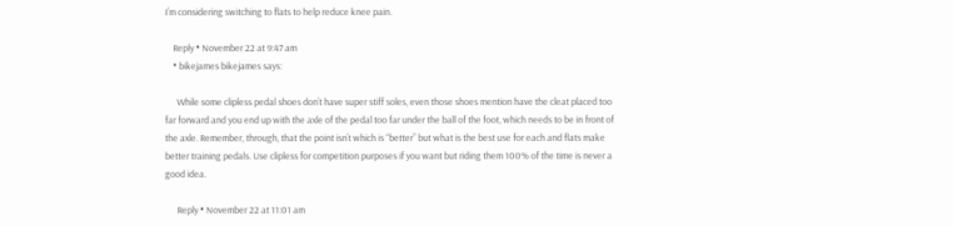I’m considering switching to flats to help reduce knee pain.

    Reply • November 22 at 9:47 am
    • bikejames bikejames says:

      While some clipless pedal shoes don’t have super stiff soles, even those shoes mention have the cleat placed too far forward and you end up with the axle of the pedal too far under the ball of the foot, which needs to be in front of the axle. Remember, through, that the point isn’t which is “better” but what is the best use for each and flats make better training pedals. Use clipless for competition purposes if you want but riding them 100% of the time is never a good idea.

      Reply • November 22 at 11:01 am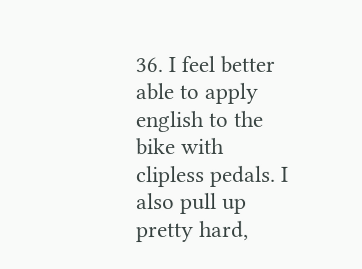36. I feel better able to apply english to the bike with clipless pedals. I also pull up pretty hard,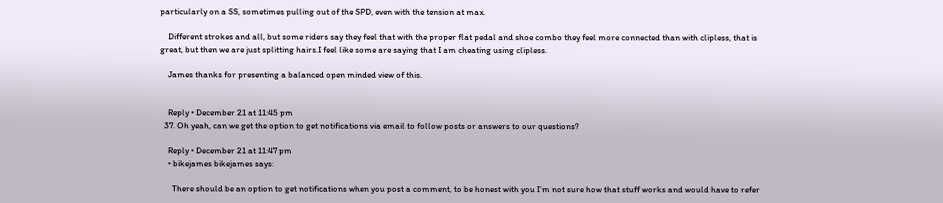particularly on a SS, sometimes pulling out of the SPD, even with the tension at max.

    Different strokes and all, but some riders say they feel that with the proper flat pedal and shoe combo they feel more connected than with clipless, that is great, but then we are just splitting hairs.I feel like some are saying that I am cheating using clipless.

    James thanks for presenting a balanced open minded view of this.


    Reply • December 21 at 11:45 pm
  37. Oh yeah, can we get the option to get notifications via email to follow posts or answers to our questions?

    Reply • December 21 at 11:47 pm
    • bikejames bikejames says:

      There should be an option to get notifications when you post a comment, to be honest with you I’m not sure how that stuff works and would have to refer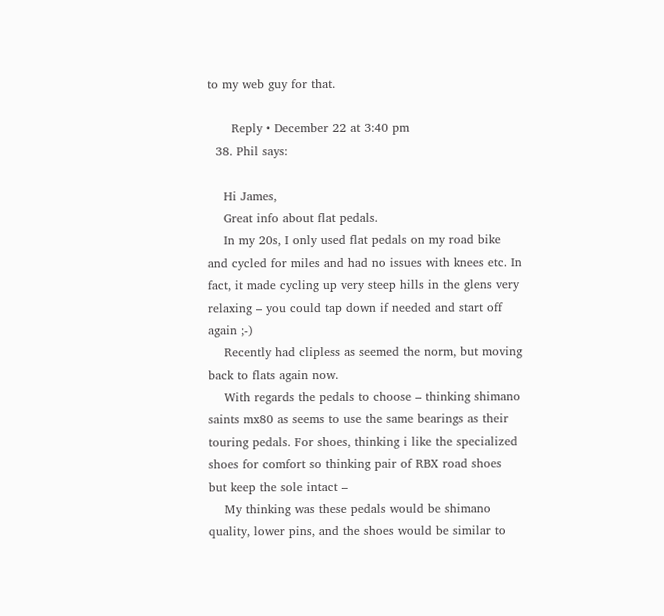to my web guy for that.

      Reply • December 22 at 3:40 pm
  38. Phil says:

    Hi James,
    Great info about flat pedals.
    In my 20s, I only used flat pedals on my road bike and cycled for miles and had no issues with knees etc. In fact, it made cycling up very steep hills in the glens very relaxing – you could tap down if needed and start off again ;-)
    Recently had clipless as seemed the norm, but moving back to flats again now.
    With regards the pedals to choose – thinking shimano saints mx80 as seems to use the same bearings as their touring pedals. For shoes, thinking i like the specialized shoes for comfort so thinking pair of RBX road shoes but keep the sole intact –
    My thinking was these pedals would be shimano quality, lower pins, and the shoes would be similar to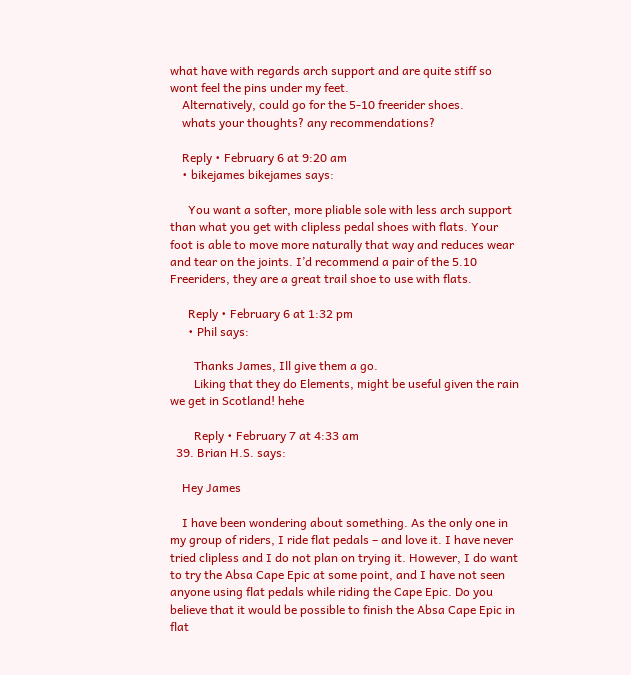what have with regards arch support and are quite stiff so wont feel the pins under my feet.
    Alternatively, could go for the 5-10 freerider shoes.
    whats your thoughts? any recommendations?

    Reply • February 6 at 9:20 am
    • bikejames bikejames says:

      You want a softer, more pliable sole with less arch support than what you get with clipless pedal shoes with flats. Your foot is able to move more naturally that way and reduces wear and tear on the joints. I’d recommend a pair of the 5.10 Freeriders, they are a great trail shoe to use with flats.

      Reply • February 6 at 1:32 pm
      • Phil says:

        Thanks James, Ill give them a go.
        Liking that they do Elements, might be useful given the rain we get in Scotland! hehe

        Reply • February 7 at 4:33 am
  39. Brian H.S. says:

    Hey James

    I have been wondering about something. As the only one in my group of riders, I ride flat pedals – and love it. I have never tried clipless and I do not plan on trying it. However, I do want to try the Absa Cape Epic at some point, and I have not seen anyone using flat pedals while riding the Cape Epic. Do you believe that it would be possible to finish the Absa Cape Epic in flat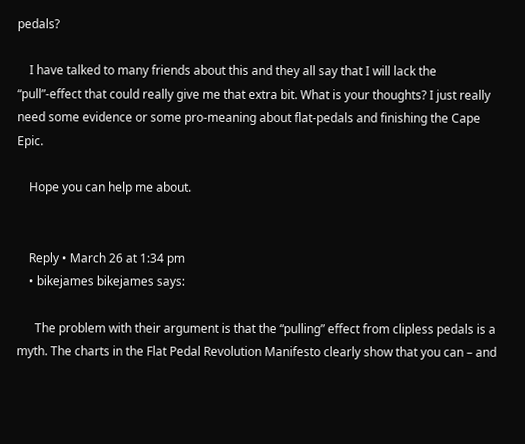pedals?

    I have talked to many friends about this and they all say that I will lack the “pull”-effect that could really give me that extra bit. What is your thoughts? I just really need some evidence or some pro-meaning about flat-pedals and finishing the Cape Epic.

    Hope you can help me about.


    Reply • March 26 at 1:34 pm
    • bikejames bikejames says:

      The problem with their argument is that the “pulling” effect from clipless pedals is a myth. The charts in the Flat Pedal Revolution Manifesto clearly show that you can – and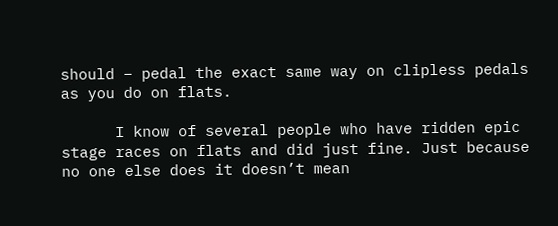should – pedal the exact same way on clipless pedals as you do on flats.

      I know of several people who have ridden epic stage races on flats and did just fine. Just because no one else does it doesn’t mean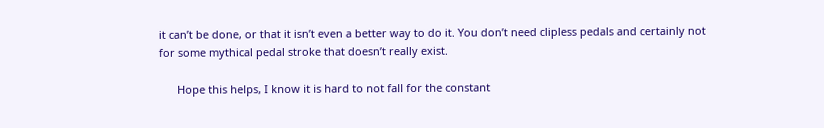it can’t be done, or that it isn’t even a better way to do it. You don’t need clipless pedals and certainly not for some mythical pedal stroke that doesn’t really exist.

      Hope this helps, I know it is hard to not fall for the constant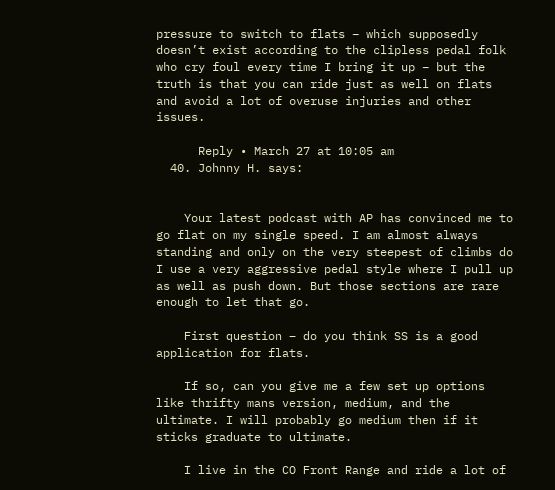pressure to switch to flats – which supposedly doesn’t exist according to the clipless pedal folk who cry foul every time I bring it up – but the truth is that you can ride just as well on flats and avoid a lot of overuse injuries and other issues.

      Reply • March 27 at 10:05 am
  40. Johnny H. says:


    Your latest podcast with AP has convinced me to go flat on my single speed. I am almost always standing and only on the very steepest of climbs do I use a very aggressive pedal style where I pull up as well as push down. But those sections are rare enough to let that go.

    First question – do you think SS is a good application for flats.

    If so, can you give me a few set up options like thrifty mans version, medium, and the ultimate. I will probably go medium then if it sticks graduate to ultimate.

    I live in the CO Front Range and ride a lot of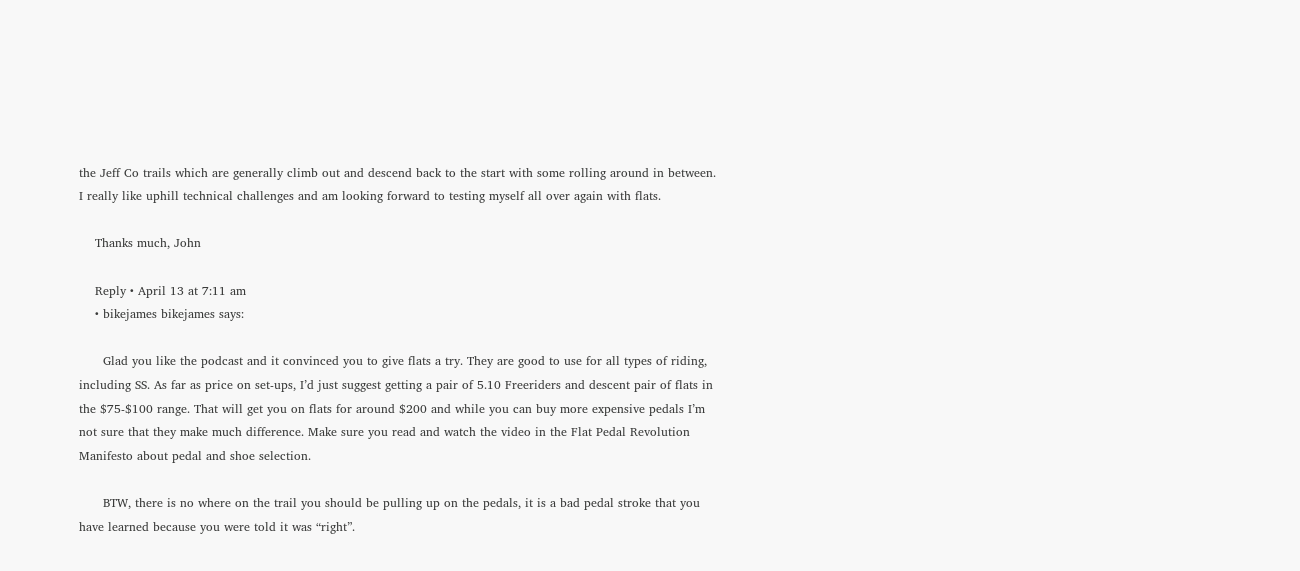the Jeff Co trails which are generally climb out and descend back to the start with some rolling around in between. I really like uphill technical challenges and am looking forward to testing myself all over again with flats.

    Thanks much, John

    Reply • April 13 at 7:11 am
    • bikejames bikejames says:

      Glad you like the podcast and it convinced you to give flats a try. They are good to use for all types of riding, including SS. As far as price on set-ups, I’d just suggest getting a pair of 5.10 Freeriders and descent pair of flats in the $75-$100 range. That will get you on flats for around $200 and while you can buy more expensive pedals I’m not sure that they make much difference. Make sure you read and watch the video in the Flat Pedal Revolution Manifesto about pedal and shoe selection.

      BTW, there is no where on the trail you should be pulling up on the pedals, it is a bad pedal stroke that you have learned because you were told it was “right”.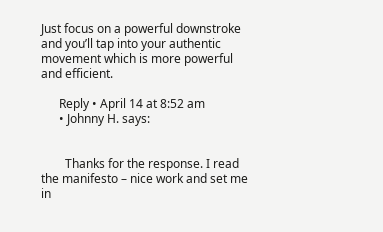Just focus on a powerful downstroke and you’ll tap into your authentic movement which is more powerful and efficient.

      Reply • April 14 at 8:52 am
      • Johnny H. says:


        Thanks for the response. I read the manifesto – nice work and set me in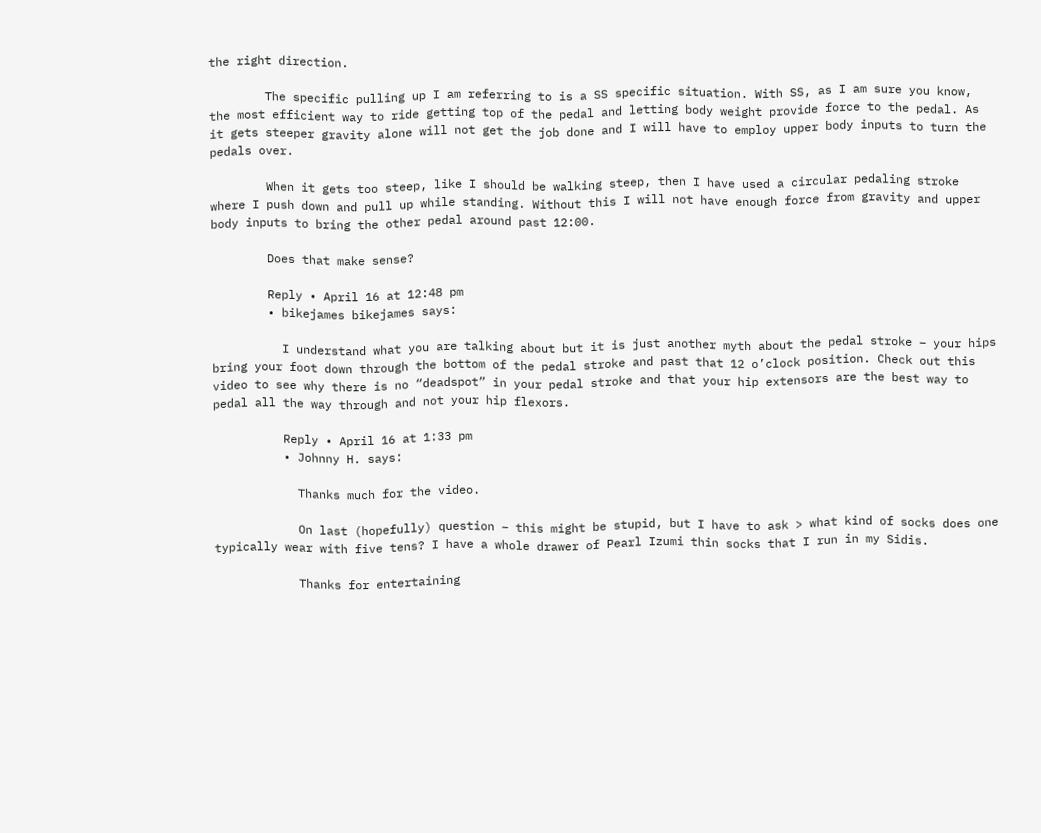the right direction.

        The specific pulling up I am referring to is a SS specific situation. With SS, as I am sure you know, the most efficient way to ride getting top of the pedal and letting body weight provide force to the pedal. As it gets steeper gravity alone will not get the job done and I will have to employ upper body inputs to turn the pedals over.

        When it gets too steep, like I should be walking steep, then I have used a circular pedaling stroke where I push down and pull up while standing. Without this I will not have enough force from gravity and upper body inputs to bring the other pedal around past 12:00.

        Does that make sense?

        Reply • April 16 at 12:48 pm
        • bikejames bikejames says:

          I understand what you are talking about but it is just another myth about the pedal stroke – your hips bring your foot down through the bottom of the pedal stroke and past that 12 o’clock position. Check out this video to see why there is no “deadspot” in your pedal stroke and that your hip extensors are the best way to pedal all the way through and not your hip flexors.

          Reply • April 16 at 1:33 pm
          • Johnny H. says:

            Thanks much for the video.

            On last (hopefully) question – this might be stupid, but I have to ask > what kind of socks does one typically wear with five tens? I have a whole drawer of Pearl Izumi thin socks that I run in my Sidis.

            Thanks for entertaining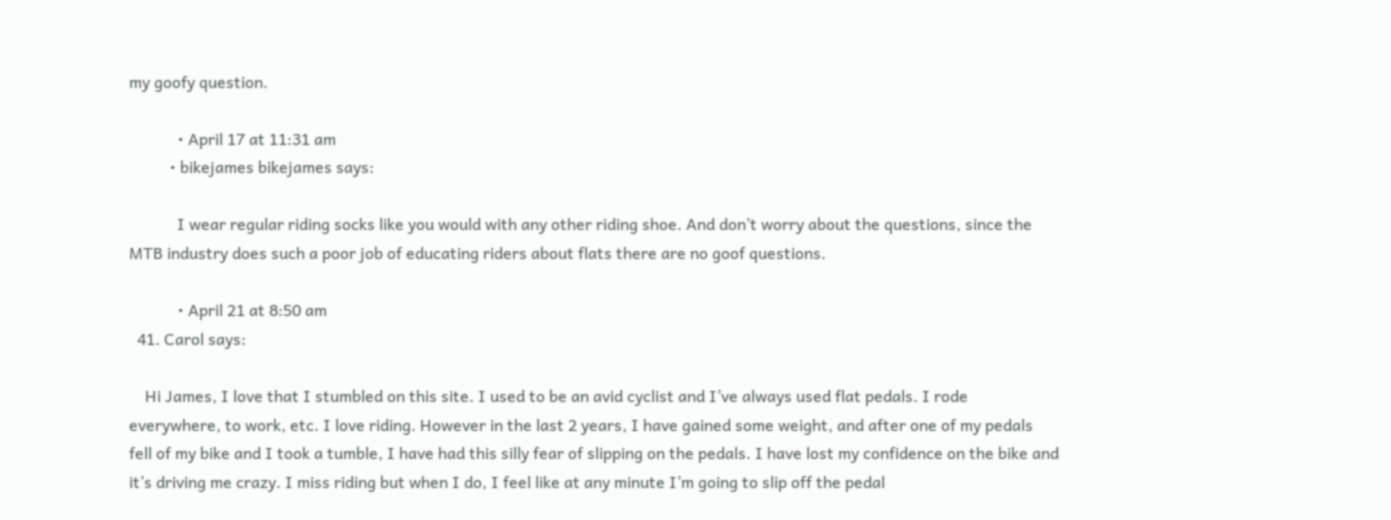my goofy question.

            • April 17 at 11:31 am
          • bikejames bikejames says:

            I wear regular riding socks like you would with any other riding shoe. And don’t worry about the questions, since the MTB industry does such a poor job of educating riders about flats there are no goof questions.

            • April 21 at 8:50 am
  41. Carol says:

    Hi James, I love that I stumbled on this site. I used to be an avid cyclist and I’ve always used flat pedals. I rode everywhere, to work, etc. I love riding. However in the last 2 years, I have gained some weight, and after one of my pedals fell of my bike and I took a tumble, I have had this silly fear of slipping on the pedals. I have lost my confidence on the bike and it’s driving me crazy. I miss riding but when I do, I feel like at any minute I’m going to slip off the pedal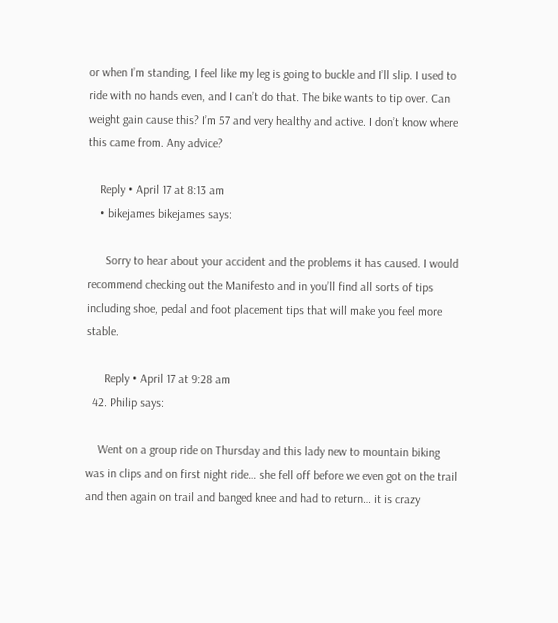or when I’m standing, I feel like my leg is going to buckle and I’ll slip. I used to ride with no hands even, and I can’t do that. The bike wants to tip over. Can weight gain cause this? I’m 57 and very healthy and active. I don’t know where this came from. Any advice?

    Reply • April 17 at 8:13 am
    • bikejames bikejames says:

      Sorry to hear about your accident and the problems it has caused. I would recommend checking out the Manifesto and in you’ll find all sorts of tips including shoe, pedal and foot placement tips that will make you feel more stable.

      Reply • April 17 at 9:28 am
  42. Philip says:

    Went on a group ride on Thursday and this lady new to mountain biking was in clips and on first night ride… she fell off before we even got on the trail and then again on trail and banged knee and had to return… it is crazy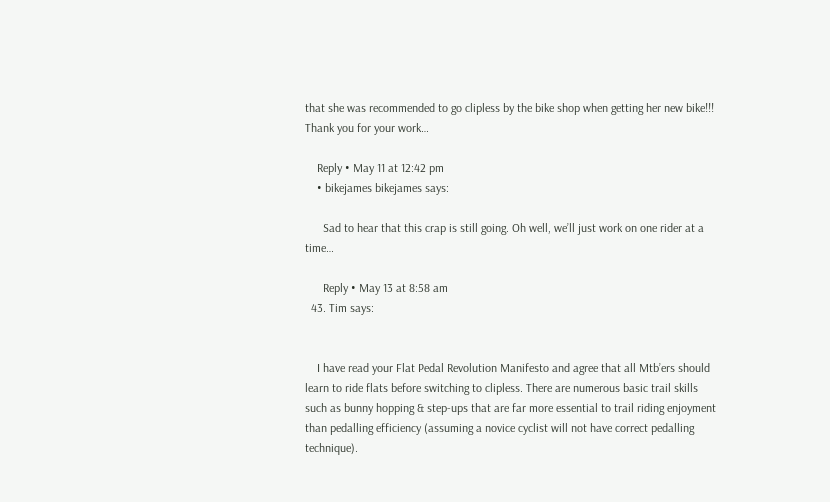that she was recommended to go clipless by the bike shop when getting her new bike!!! Thank you for your work…

    Reply • May 11 at 12:42 pm
    • bikejames bikejames says:

      Sad to hear that this crap is still going. Oh well, we’ll just work on one rider at a time…

      Reply • May 13 at 8:58 am
  43. Tim says:


    I have read your Flat Pedal Revolution Manifesto and agree that all Mtb’ers should learn to ride flats before switching to clipless. There are numerous basic trail skills such as bunny hopping & step-ups that are far more essential to trail riding enjoyment than pedalling efficiency (assuming a novice cyclist will not have correct pedalling technique).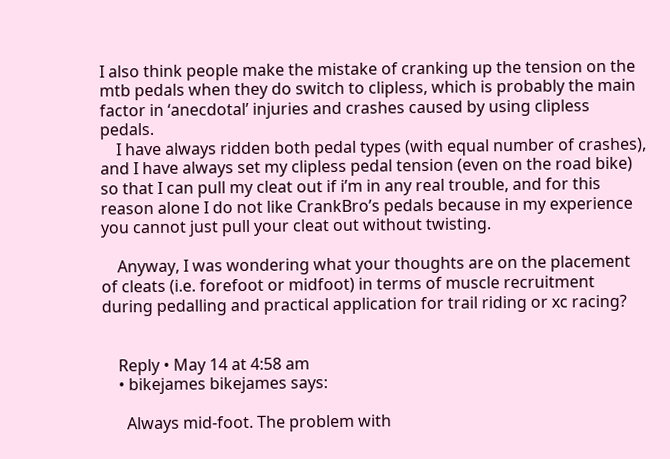I also think people make the mistake of cranking up the tension on the mtb pedals when they do switch to clipless, which is probably the main factor in ‘anecdotal’ injuries and crashes caused by using clipless pedals.
    I have always ridden both pedal types (with equal number of crashes), and I have always set my clipless pedal tension (even on the road bike) so that I can pull my cleat out if i’m in any real trouble, and for this reason alone I do not like CrankBro’s pedals because in my experience you cannot just pull your cleat out without twisting.

    Anyway, I was wondering what your thoughts are on the placement of cleats (i.e. forefoot or midfoot) in terms of muscle recruitment during pedalling and practical application for trail riding or xc racing?


    Reply • May 14 at 4:58 am
    • bikejames bikejames says:

      Always mid-foot. The problem with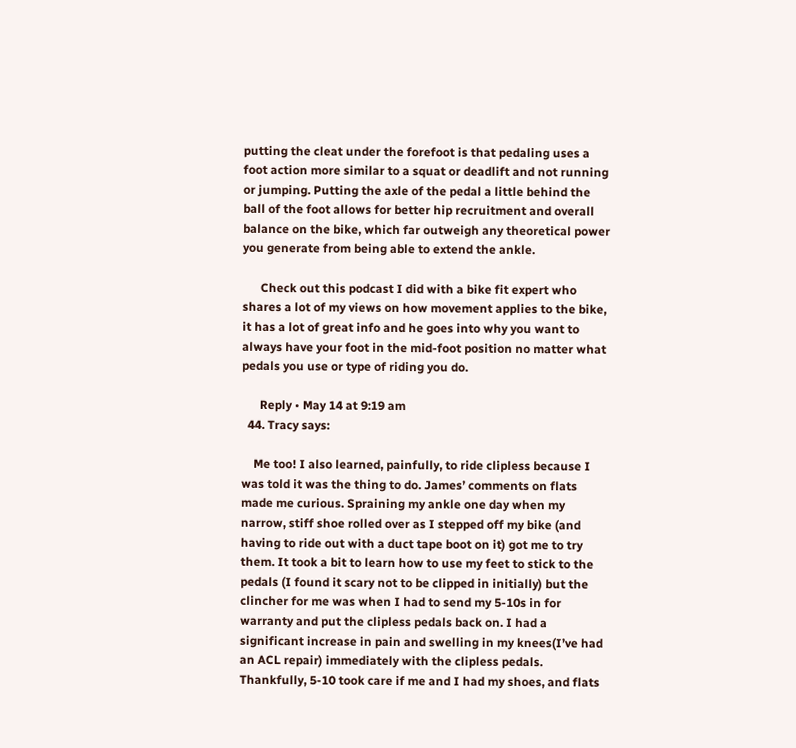putting the cleat under the forefoot is that pedaling uses a foot action more similar to a squat or deadlift and not running or jumping. Putting the axle of the pedal a little behind the ball of the foot allows for better hip recruitment and overall balance on the bike, which far outweigh any theoretical power you generate from being able to extend the ankle.

      Check out this podcast I did with a bike fit expert who shares a lot of my views on how movement applies to the bike, it has a lot of great info and he goes into why you want to always have your foot in the mid-foot position no matter what pedals you use or type of riding you do.

      Reply • May 14 at 9:19 am
  44. Tracy says:

    Me too! I also learned, painfully, to ride clipless because I was told it was the thing to do. James’ comments on flats made me curious. Spraining my ankle one day when my narrow, stiff shoe rolled over as I stepped off my bike (and having to ride out with a duct tape boot on it) got me to try them. It took a bit to learn how to use my feet to stick to the pedals (I found it scary not to be clipped in initially) but the clincher for me was when I had to send my 5-10s in for warranty and put the clipless pedals back on. I had a significant increase in pain and swelling in my knees(I’ve had an ACL repair) immediately with the clipless pedals. Thankfully, 5-10 took care if me and I had my shoes, and flats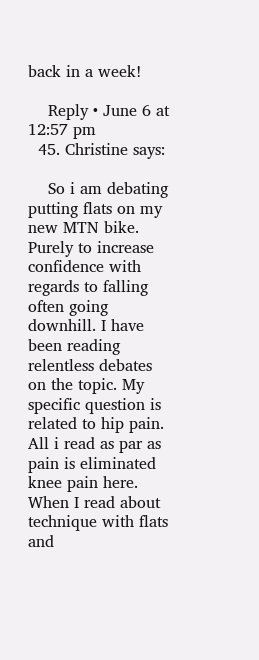back in a week!

    Reply • June 6 at 12:57 pm
  45. Christine says:

    So i am debating putting flats on my new MTN bike. Purely to increase confidence with regards to falling often going downhill. I have been reading relentless debates on the topic. My specific question is related to hip pain. All i read as par as pain is eliminated knee pain here. When I read about technique with flats and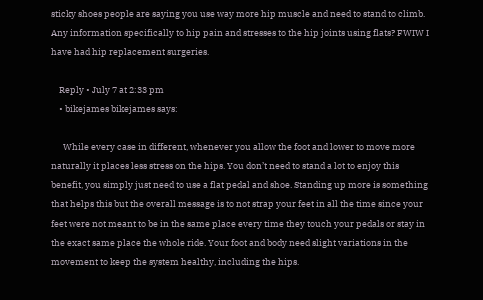sticky shoes people are saying you use way more hip muscle and need to stand to climb. Any information specifically to hip pain and stresses to the hip joints using flats? FWIW I have had hip replacement surgeries.

    Reply • July 7 at 2:33 pm
    • bikejames bikejames says:

      While every case in different, whenever you allow the foot and lower to move more naturally it places less stress on the hips. You don’t need to stand a lot to enjoy this benefit, you simply just need to use a flat pedal and shoe. Standing up more is something that helps this but the overall message is to not strap your feet in all the time since your feet were not meant to be in the same place every time they touch your pedals or stay in the exact same place the whole ride. Your foot and body need slight variations in the movement to keep the system healthy, including the hips.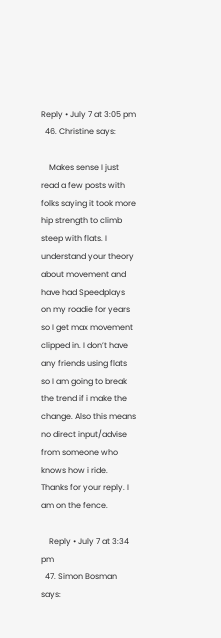Reply • July 7 at 3:05 pm
  46. Christine says:

    Makes sense I just read a few posts with folks saying it took more hip strength to climb steep with flats. I understand your theory about movement and have had Speedplays on my roadie for years so I get max movement clipped in. I don’t have any friends using flats so I am going to break the trend if i make the change. Also this means no direct input/advise from someone who knows how i ride. Thanks for your reply. I am on the fence.

    Reply • July 7 at 3:34 pm
  47. Simon Bosman says: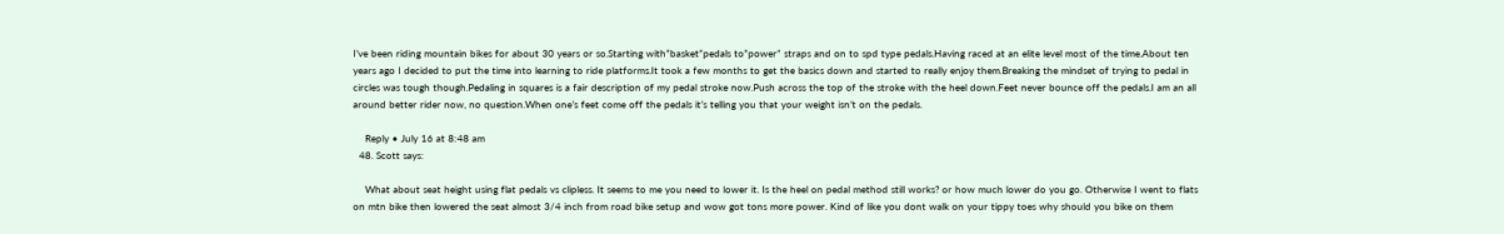I’ve been riding mountain bikes for about 30 years or so.Starting with”basket”pedals to”power” straps and on to spd type pedals.Having raced at an elite level most of the time.About ten years ago I decided to put the time into learning to ride platforms.It took a few months to get the basics down and started to really enjoy them.Breaking the mindset of trying to pedal in circles was tough though.Pedaling in squares is a fair description of my pedal stroke now.Push across the top of the stroke with the heel down.Feet never bounce off the pedals.I am an all around better rider now, no question.When one’s feet come off the pedals it’s telling you that your weight isn’t on the pedals.

    Reply • July 16 at 8:48 am
  48. Scott says:

    What about seat height using flat pedals vs clipless. It seems to me you need to lower it. Is the heel on pedal method still works? or how much lower do you go. Otherwise I went to flats on mtn bike then lowered the seat almost 3/4 inch from road bike setup and wow got tons more power. Kind of like you dont walk on your tippy toes why should you bike on them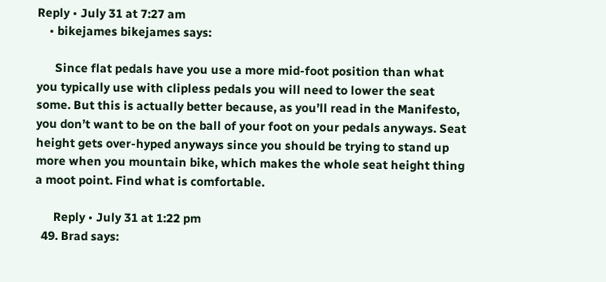Reply • July 31 at 7:27 am
    • bikejames bikejames says:

      Since flat pedals have you use a more mid-foot position than what you typically use with clipless pedals you will need to lower the seat some. But this is actually better because, as you’ll read in the Manifesto, you don’t want to be on the ball of your foot on your pedals anyways. Seat height gets over-hyped anyways since you should be trying to stand up more when you mountain bike, which makes the whole seat height thing a moot point. Find what is comfortable.

      Reply • July 31 at 1:22 pm
  49. Brad says: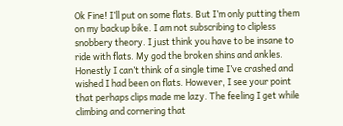Ok Fine! I’ll put on some flats. But I’m only putting them on my backup bike. I am not subscribing to clipless snobbery theory. I just think you have to be insane to ride with flats. My god the broken shins and ankles. Honestly I can’t think of a single time I’ve crashed and wished I had been on flats. However, I see your point that perhaps clips made me lazy. The feeling I get while climbing and cornering that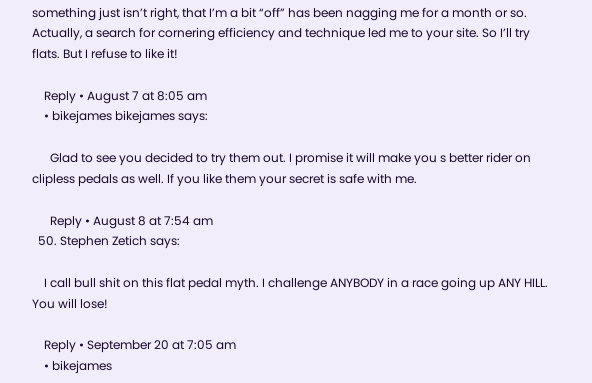something just isn’t right, that I’m a bit “off” has been nagging me for a month or so. Actually, a search for cornering efficiency and technique led me to your site. So I’ll try flats. But I refuse to like it!

    Reply • August 7 at 8:05 am
    • bikejames bikejames says:

      Glad to see you decided to try them out. I promise it will make you s better rider on clipless pedals as well. If you like them your secret is safe with me.

      Reply • August 8 at 7:54 am
  50. Stephen Zetich says:

    I call bull shit on this flat pedal myth. I challenge ANYBODY in a race going up ANY HILL. You will lose!

    Reply • September 20 at 7:05 am
    • bikejames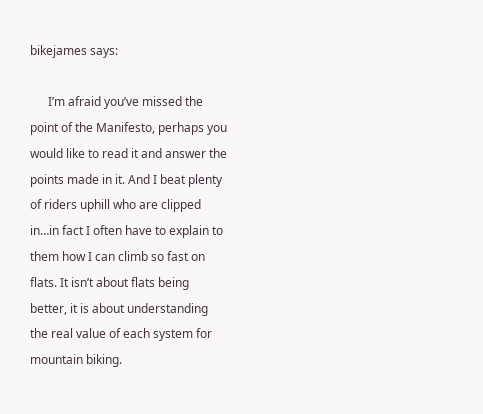bikejames says:

      I’m afraid you’ve missed the point of the Manifesto, perhaps you would like to read it and answer the points made in it. And I beat plenty of riders uphill who are clipped in…in fact I often have to explain to them how I can climb so fast on flats. It isn’t about flats being better, it is about understanding the real value of each system for mountain biking.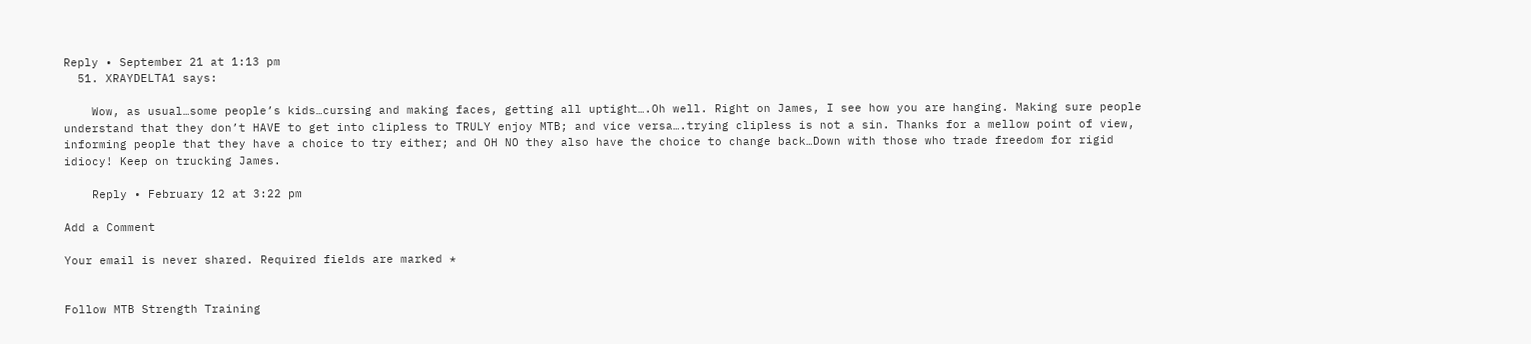Reply • September 21 at 1:13 pm
  51. XRAYDELTA1 says:

    Wow, as usual…some people’s kids…cursing and making faces, getting all uptight….Oh well. Right on James, I see how you are hanging. Making sure people understand that they don’t HAVE to get into clipless to TRULY enjoy MTB; and vice versa….trying clipless is not a sin. Thanks for a mellow point of view, informing people that they have a choice to try either; and OH NO they also have the choice to change back…Down with those who trade freedom for rigid idiocy! Keep on trucking James.

    Reply • February 12 at 3:22 pm

Add a Comment

Your email is never shared. Required fields are marked *


Follow MTB Strength Training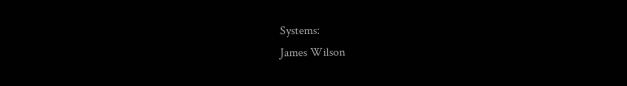Systems:
James Wilson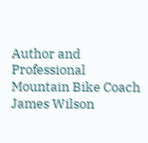Author and Professional
Mountain Bike Coach
James Wilson